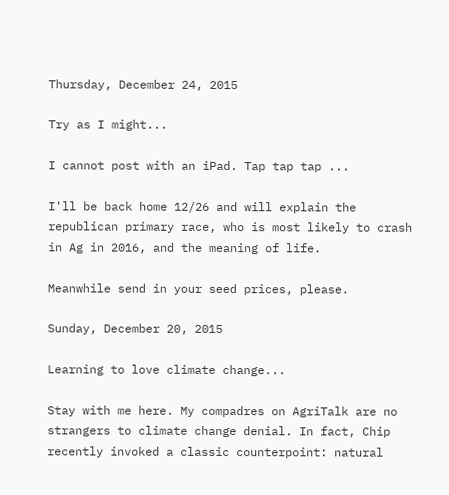Thursday, December 24, 2015

Try as I might...

I cannot post with an iPad. Tap tap tap ...

I'll be back home 12/26 and will explain the republican primary race, who is most likely to crash in Ag in 2016, and the meaning of life.

Meanwhile send in your seed prices, please.

Sunday, December 20, 2015

Learning to love climate change...

Stay with me here. My compadres on AgriTalk are no strangers to climate change denial. In fact, Chip recently invoked a classic counterpoint: natural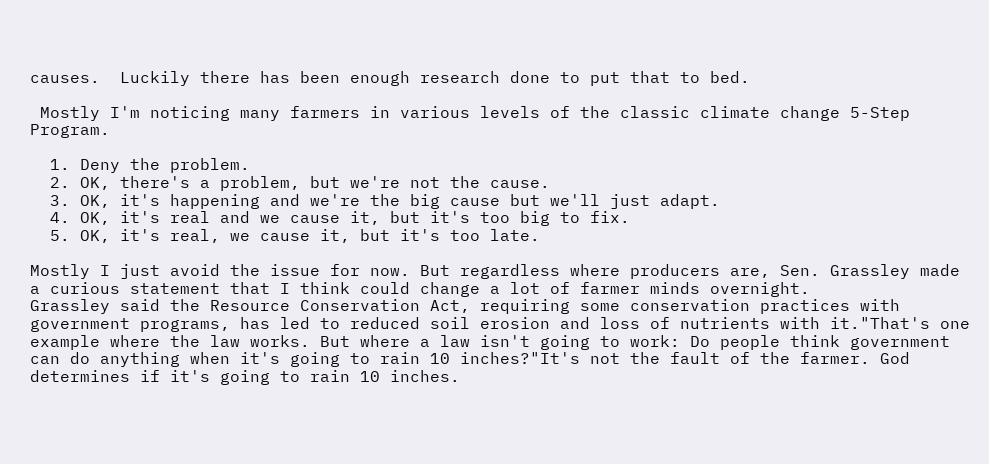causes.  Luckily there has been enough research done to put that to bed.

 Mostly I'm noticing many farmers in various levels of the classic climate change 5-Step Program.

  1. Deny the problem.
  2. OK, there's a problem, but we're not the cause.
  3. OK, it's happening and we're the big cause but we'll just adapt.
  4. OK, it's real and we cause it, but it's too big to fix.
  5. OK, it's real, we cause it, but it's too late.

Mostly I just avoid the issue for now. But regardless where producers are, Sen. Grassley made a curious statement that I think could change a lot of farmer minds overnight.
Grassley said the Resource Conservation Act, requiring some conservation practices with government programs, has led to reduced soil erosion and loss of nutrients with it."That's one example where the law works. But where a law isn't going to work: Do people think government can do anything when it's going to rain 10 inches?"It's not the fault of the farmer. God determines if it's going to rain 10 inches.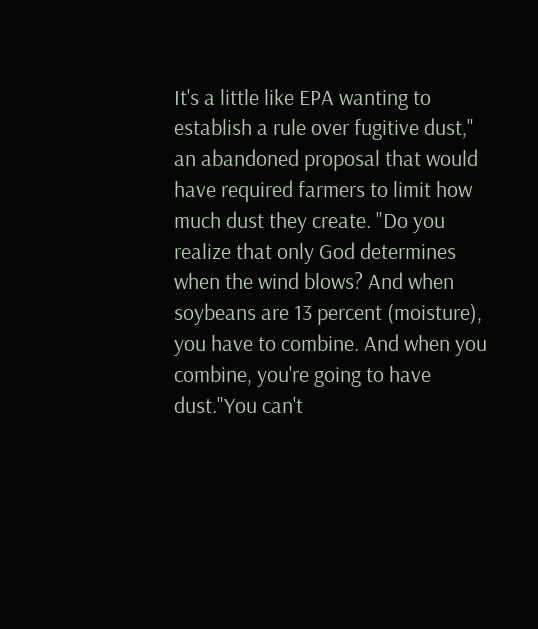It's a little like EPA wanting to establish a rule over fugitive dust," an abandoned proposal that would have required farmers to limit how much dust they create. "Do you realize that only God determines when the wind blows? And when soybeans are 13 percent (moisture), you have to combine. And when you combine, you're going to have dust."You can't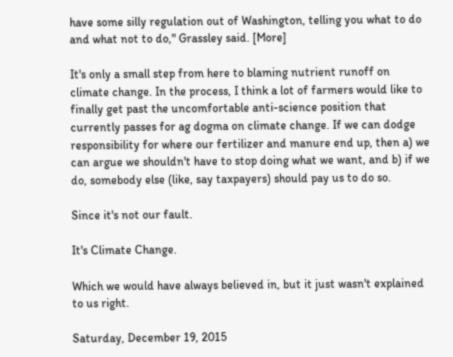have some silly regulation out of Washington, telling you what to do and what not to do," Grassley said. [More]

It's only a small step from here to blaming nutrient runoff on climate change. In the process, I think a lot of farmers would like to finally get past the uncomfortable anti-science position that currently passes for ag dogma on climate change. If we can dodge responsibility for where our fertilizer and manure end up, then a) we can argue we shouldn't have to stop doing what we want, and b) if we do, somebody else (like, say taxpayers) should pay us to do so.

Since it's not our fault.

It's Climate Change.

Which we would have always believed in, but it just wasn't explained to us right.

Saturday, December 19, 2015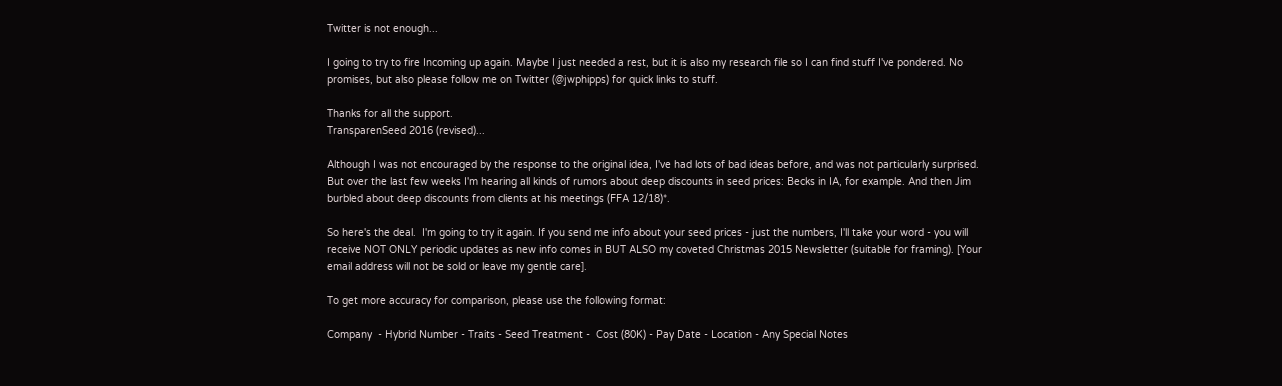Twitter is not enough...

I going to try to fire Incoming up again. Maybe I just needed a rest, but it is also my research file so I can find stuff I've pondered. No promises, but also please follow me on Twitter (@jwphipps) for quick links to stuff.

Thanks for all the support.
TransparenSeed 2016 (revised)...

Although I was not encouraged by the response to the original idea, I've had lots of bad ideas before, and was not particularly surprised. But over the last few weeks I'm hearing all kinds of rumors about deep discounts in seed prices: Becks in IA, for example. And then Jim burbled about deep discounts from clients at his meetings (FFA 12/18)*.

So here's the deal.  I'm going to try it again. If you send me info about your seed prices - just the numbers, I'll take your word - you will receive NOT ONLY periodic updates as new info comes in BUT ALSO my coveted Christmas 2015 Newsletter (suitable for framing). [Your email address will not be sold or leave my gentle care].

To get more accuracy for comparison, please use the following format:

Company  - Hybrid Number - Traits - Seed Treatment -  Cost (80K) - Pay Date - Location - Any Special Notes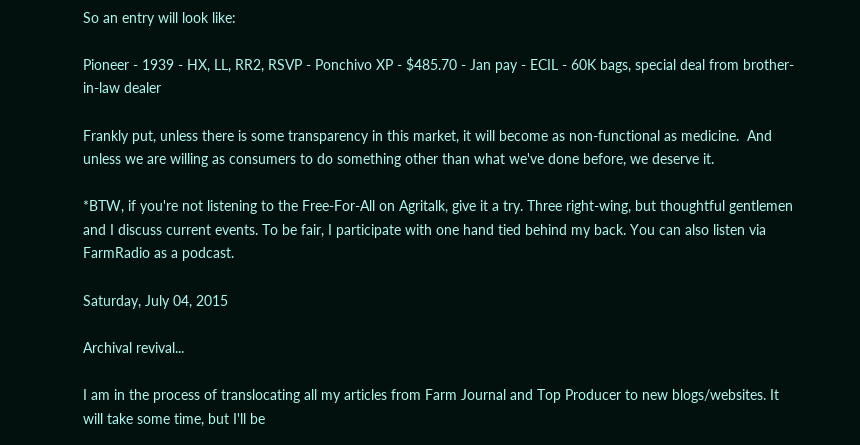So an entry will look like:

Pioneer - 1939 - HX, LL, RR2, RSVP - Ponchivo XP - $485.70 - Jan pay - ECIL - 60K bags, special deal from brother-in-law dealer

Frankly put, unless there is some transparency in this market, it will become as non-functional as medicine.  And unless we are willing as consumers to do something other than what we've done before, we deserve it.

*BTW, if you're not listening to the Free-For-All on Agritalk, give it a try. Three right-wing, but thoughtful gentlemen and I discuss current events. To be fair, I participate with one hand tied behind my back. You can also listen via FarmRadio as a podcast.

Saturday, July 04, 2015

Archival revival...

I am in the process of translocating all my articles from Farm Journal and Top Producer to new blogs/websites. It will take some time, but I'll be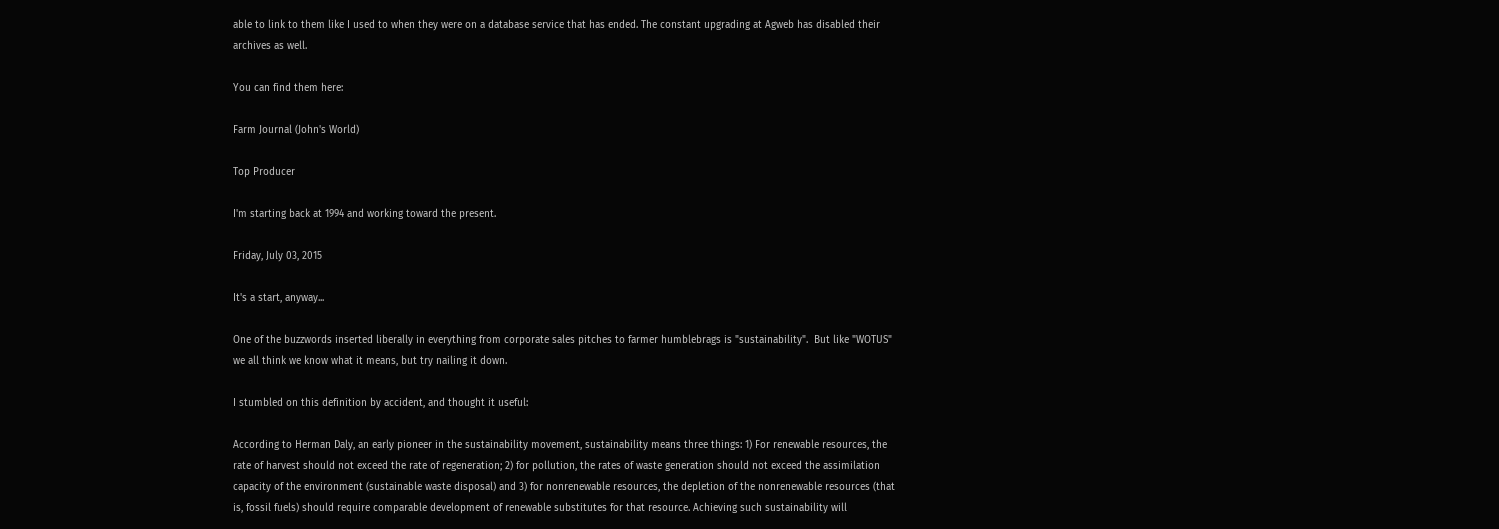able to link to them like I used to when they were on a database service that has ended. The constant upgrading at Agweb has disabled their archives as well.

You can find them here:

Farm Journal (John's World)

Top Producer

I'm starting back at 1994 and working toward the present.

Friday, July 03, 2015

It's a start, anyway...

One of the buzzwords inserted liberally in everything from corporate sales pitches to farmer humblebrags is "sustainability".  But like "WOTUS" we all think we know what it means, but try nailing it down.

I stumbled on this definition by accident, and thought it useful:

According to Herman Daly, an early pioneer in the sustainability movement, sustainability means three things: 1) For renewable resources, the rate of harvest should not exceed the rate of regeneration; 2) for pollution, the rates of waste generation should not exceed the assimilation capacity of the environment (sustainable waste disposal) and 3) for nonrenewable resources, the depletion of the nonrenewable resources (that is, fossil fuels) should require comparable development of renewable substitutes for that resource. Achieving such sustainability will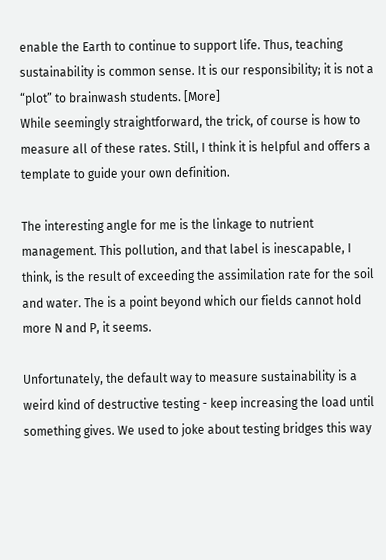enable the Earth to continue to support life. Thus, teaching sustainability is common sense. It is our responsibility; it is not a “plot” to brainwash students. [More]
While seemingly straightforward, the trick, of course is how to measure all of these rates. Still, I think it is helpful and offers a template to guide your own definition.

The interesting angle for me is the linkage to nutrient management. This pollution, and that label is inescapable, I think, is the result of exceeding the assimilation rate for the soil and water. The is a point beyond which our fields cannot hold more N and P, it seems.

Unfortunately, the default way to measure sustainability is a weird kind of destructive testing - keep increasing the load until something gives. We used to joke about testing bridges this way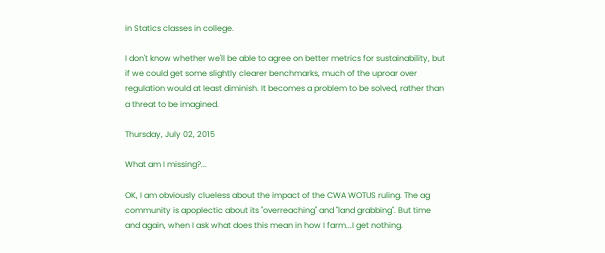in Statics classes in college.

I don't know whether we'll be able to agree on better metrics for sustainability, but if we could get some slightly clearer benchmarks, much of the uproar over regulation would at least diminish. It becomes a problem to be solved, rather than a threat to be imagined.

Thursday, July 02, 2015

What am I missing?...

OK, I am obviously clueless about the impact of the CWA WOTUS ruling. The ag community is apoplectic about its "overreaching" and "land grabbing". But time and again, when I ask what does this mean in how I farm...I get nothing.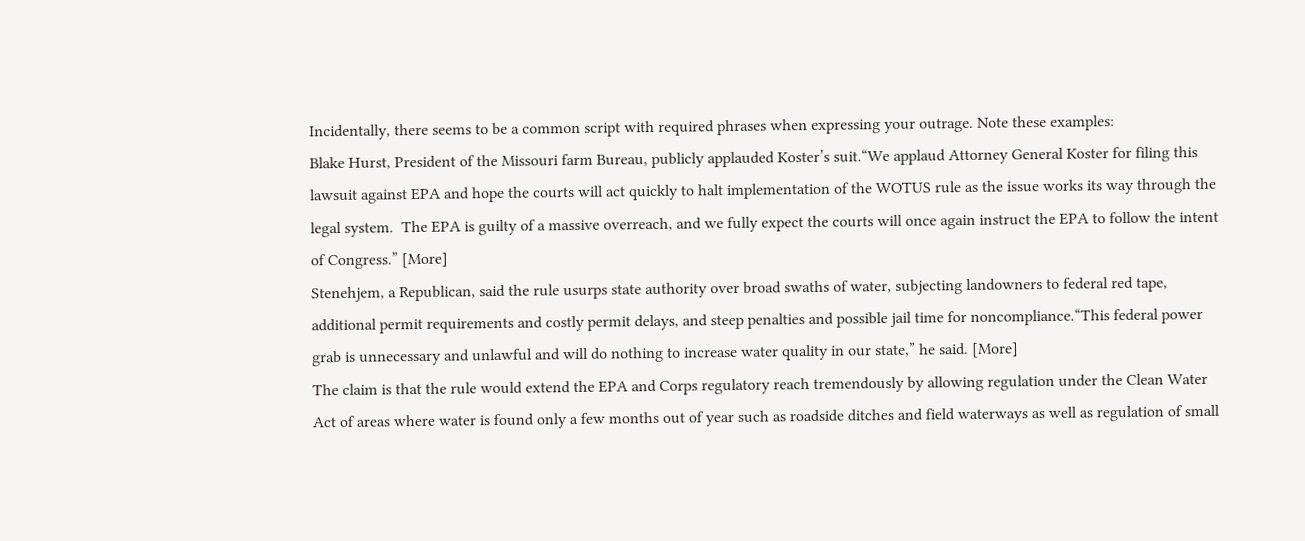Incidentally, there seems to be a common script with required phrases when expressing your outrage. Note these examples:
Blake Hurst, President of the Missouri farm Bureau, publicly applauded Koster’s suit.“We applaud Attorney General Koster for filing this lawsuit against EPA and hope the courts will act quickly to halt implementation of the WOTUS rule as the issue works its way through the legal system.  The EPA is guilty of a massive overreach, and we fully expect the courts will once again instruct the EPA to follow the intent of Congress.” [More]
Stenehjem, a Republican, said the rule usurps state authority over broad swaths of water, subjecting landowners to federal red tape, additional permit requirements and costly permit delays, and steep penalties and possible jail time for noncompliance.“This federal power grab is unnecessary and unlawful and will do nothing to increase water quality in our state,” he said. [More]
The claim is that the rule would extend the EPA and Corps regulatory reach tremendously by allowing regulation under the Clean Water Act of areas where water is found only a few months out of year such as roadside ditches and field waterways as well as regulation of small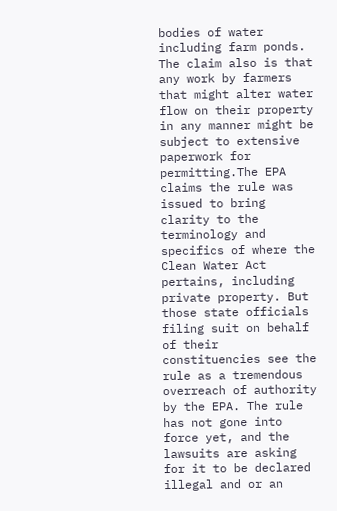bodies of water including farm ponds. The claim also is that any work by farmers that might alter water flow on their property in any manner might be subject to extensive paperwork for permitting.The EPA claims the rule was issued to bring clarity to the terminology and specifics of where the Clean Water Act pertains, including private property. But those state officials filing suit on behalf of their constituencies see the rule as a tremendous overreach of authority by the EPA. The rule has not gone into force yet, and the lawsuits are asking for it to be declared illegal and or an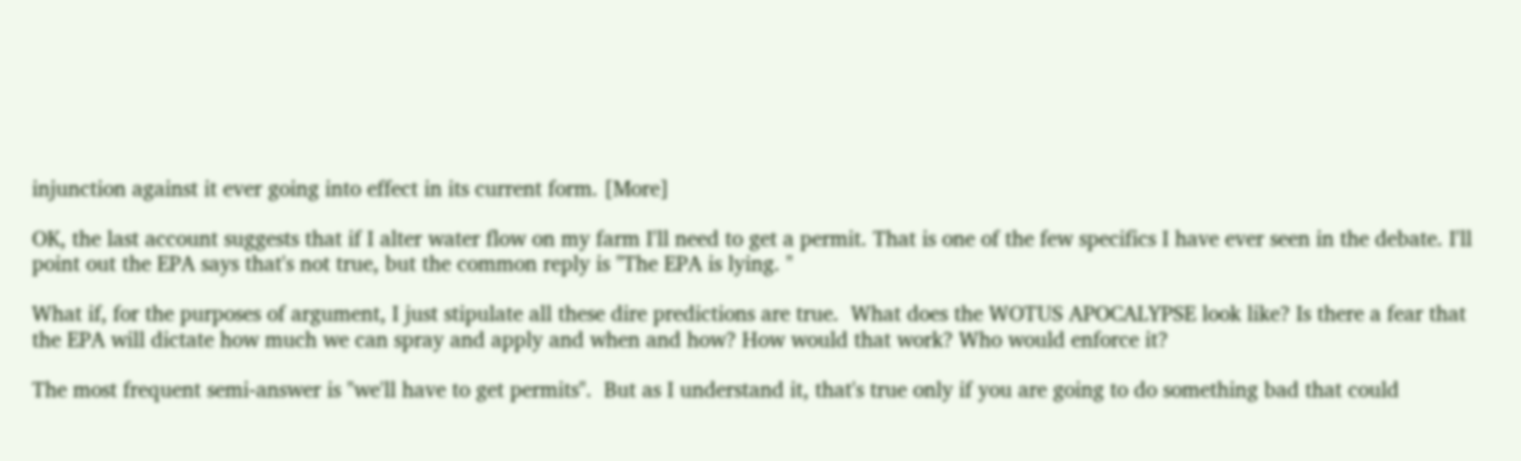injunction against it ever going into effect in its current form. [More]

OK, the last account suggests that if I alter water flow on my farm I'll need to get a permit. That is one of the few specifics I have ever seen in the debate. I'll point out the EPA says that's not true, but the common reply is "The EPA is lying. "

What if, for the purposes of argument, I just stipulate all these dire predictions are true.  What does the WOTUS APOCALYPSE look like? Is there a fear that the EPA will dictate how much we can spray and apply and when and how? How would that work? Who would enforce it?

The most frequent semi-answer is "we'll have to get permits".  But as I understand it, that's true only if you are going to do something bad that could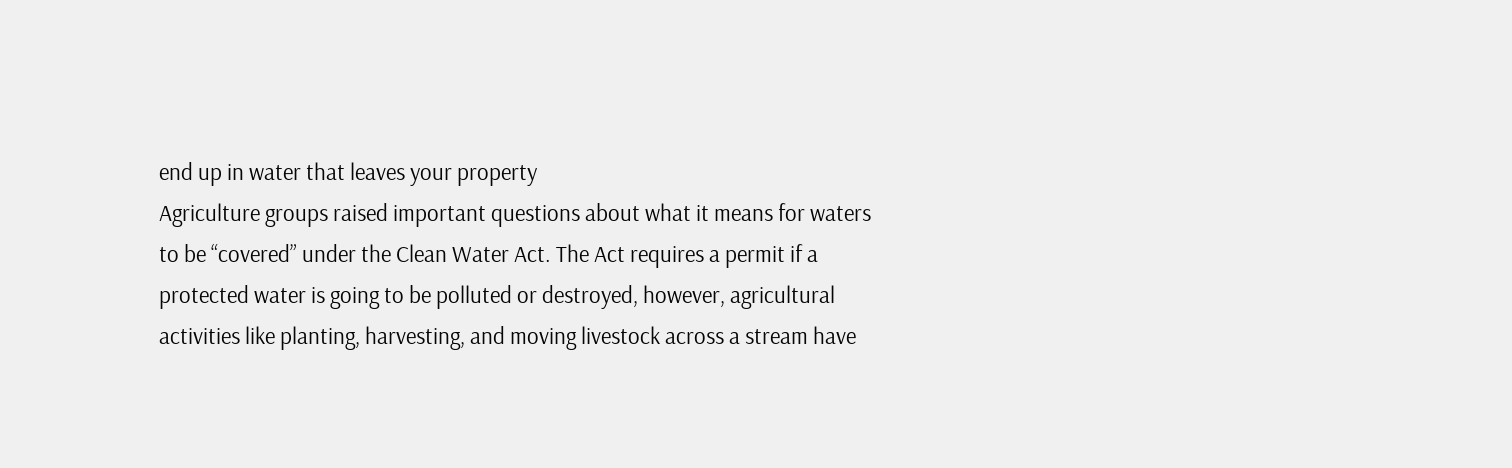end up in water that leaves your property
Agriculture groups raised important questions about what it means for waters to be “covered” under the Clean Water Act. The Act requires a permit if a protected water is going to be polluted or destroyed, however, agricultural activities like planting, harvesting, and moving livestock across a stream have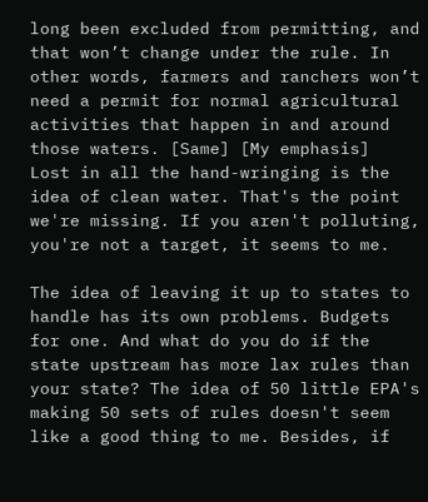long been excluded from permitting, and that won’t change under the rule. In other words, farmers and ranchers won’t need a permit for normal agricultural activities that happen in and around those waters. [Same] [My emphasis]
Lost in all the hand-wringing is the idea of clean water. That's the point we're missing. If you aren't polluting, you're not a target, it seems to me.

The idea of leaving it up to states to handle has its own problems. Budgets for one. And what do you do if the state upstream has more lax rules than your state? The idea of 50 little EPA's making 50 sets of rules doesn't seem like a good thing to me. Besides, if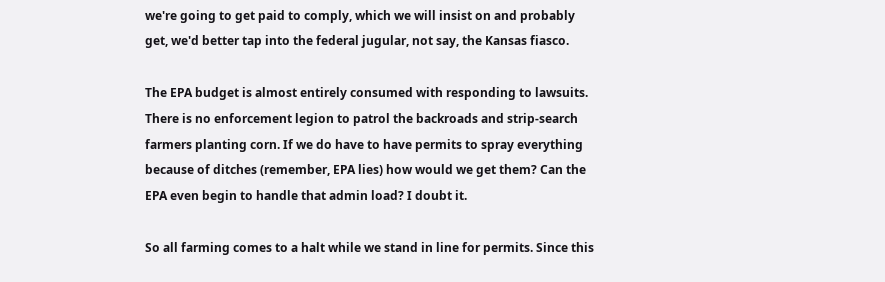we're going to get paid to comply, which we will insist on and probably get, we'd better tap into the federal jugular, not say, the Kansas fiasco.

The EPA budget is almost entirely consumed with responding to lawsuits. There is no enforcement legion to patrol the backroads and strip-search farmers planting corn. If we do have to have permits to spray everything because of ditches (remember, EPA lies) how would we get them? Can the EPA even begin to handle that admin load? I doubt it.

So all farming comes to a halt while we stand in line for permits. Since this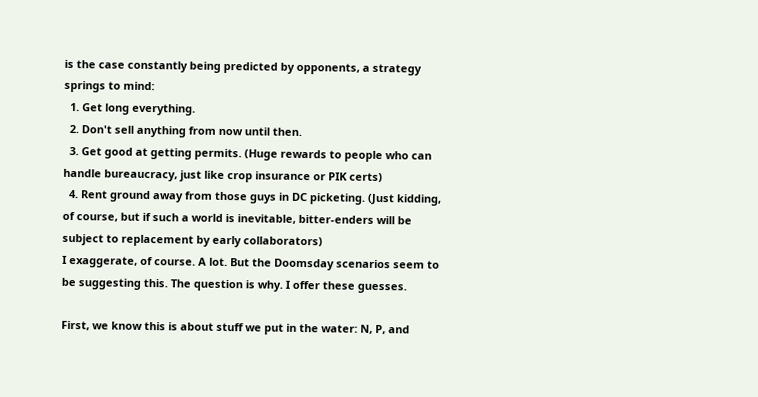is the case constantly being predicted by opponents, a strategy springs to mind:
  1. Get long everything.
  2. Don't sell anything from now until then.
  3. Get good at getting permits. (Huge rewards to people who can handle bureaucracy, just like crop insurance or PIK certs)
  4. Rent ground away from those guys in DC picketing. (Just kidding, of course, but if such a world is inevitable, bitter-enders will be subject to replacement by early collaborators)
I exaggerate, of course. A lot. But the Doomsday scenarios seem to be suggesting this. The question is why. I offer these guesses.

First, we know this is about stuff we put in the water: N, P, and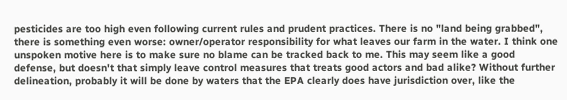pesticides are too high even following current rules and prudent practices. There is no "land being grabbed", there is something even worse: owner/operator responsibility for what leaves our farm in the water. I think one unspoken motive here is to make sure no blame can be tracked back to me. This may seem like a good defense, but doesn't that simply leave control measures that treats good actors and bad alike? Without further delineation, probably it will be done by waters that the EPA clearly does have jurisdiction over, like the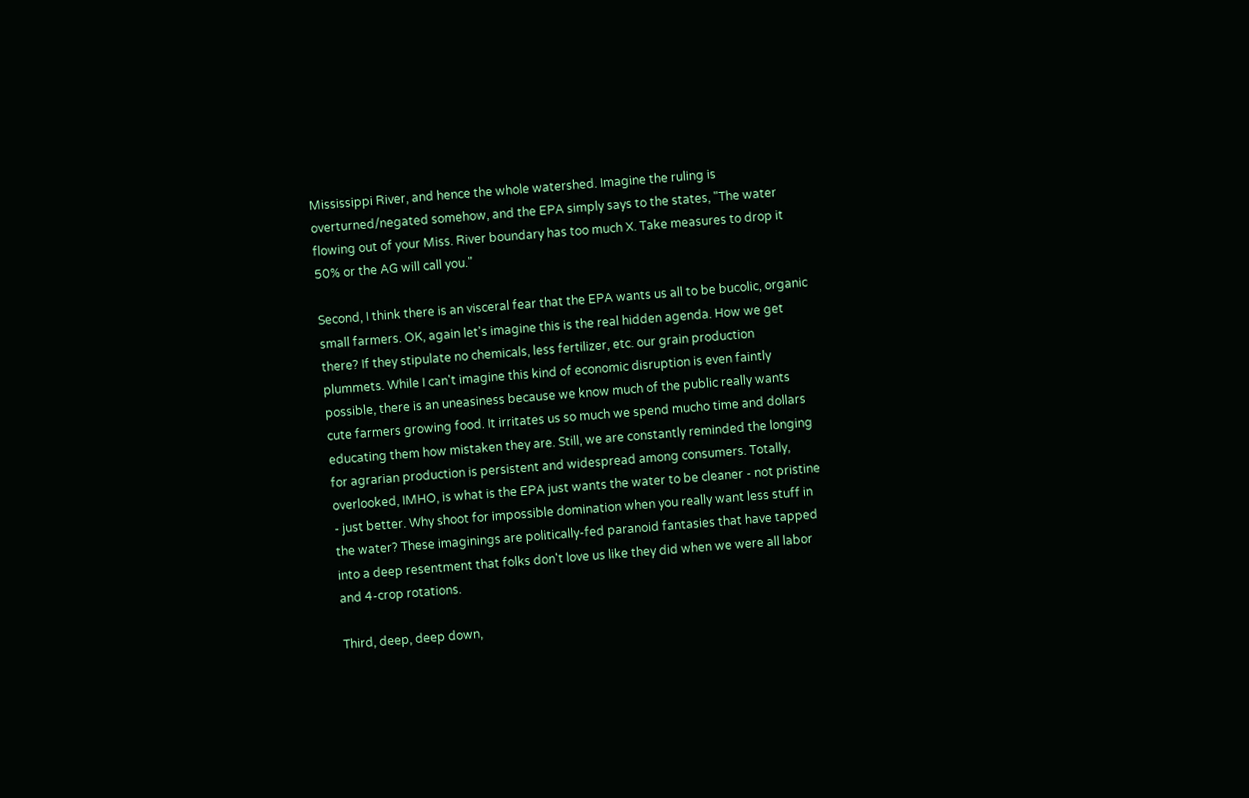Mississippi River, and hence the whole watershed. Imagine the ruling is overturned/negated somehow, and the EPA simply says to the states, "The water flowing out of your Miss. River boundary has too much X. Take measures to drop it 50% or the AG will call you."

Second, I think there is an visceral fear that the EPA wants us all to be bucolic, organic small farmers. OK, again let's imagine this is the real hidden agenda. How we get there? If they stipulate no chemicals, less fertilizer, etc. our grain production plummets. While I can't imagine this kind of economic disruption is even faintly possible, there is an uneasiness because we know much of the public really wants cute farmers growing food. It irritates us so much we spend mucho time and dollars educating them how mistaken they are. Still, we are constantly reminded the longing for agrarian production is persistent and widespread among consumers. Totally, overlooked, IMHO, is what is the EPA just wants the water to be cleaner - not pristine - just better. Why shoot for impossible domination when you really want less stuff in the water? These imaginings are politically-fed paranoid fantasies that have tapped into a deep resentment that folks don't love us like they did when we were all labor and 4-crop rotations.

Third, deep, deep down,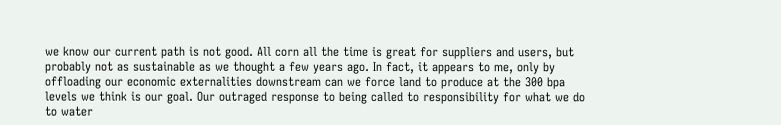we know our current path is not good. All corn all the time is great for suppliers and users, but probably not as sustainable as we thought a few years ago. In fact, it appears to me, only by offloading our economic externalities downstream can we force land to produce at the 300 bpa levels we think is our goal. Our outraged response to being called to responsibility for what we do to water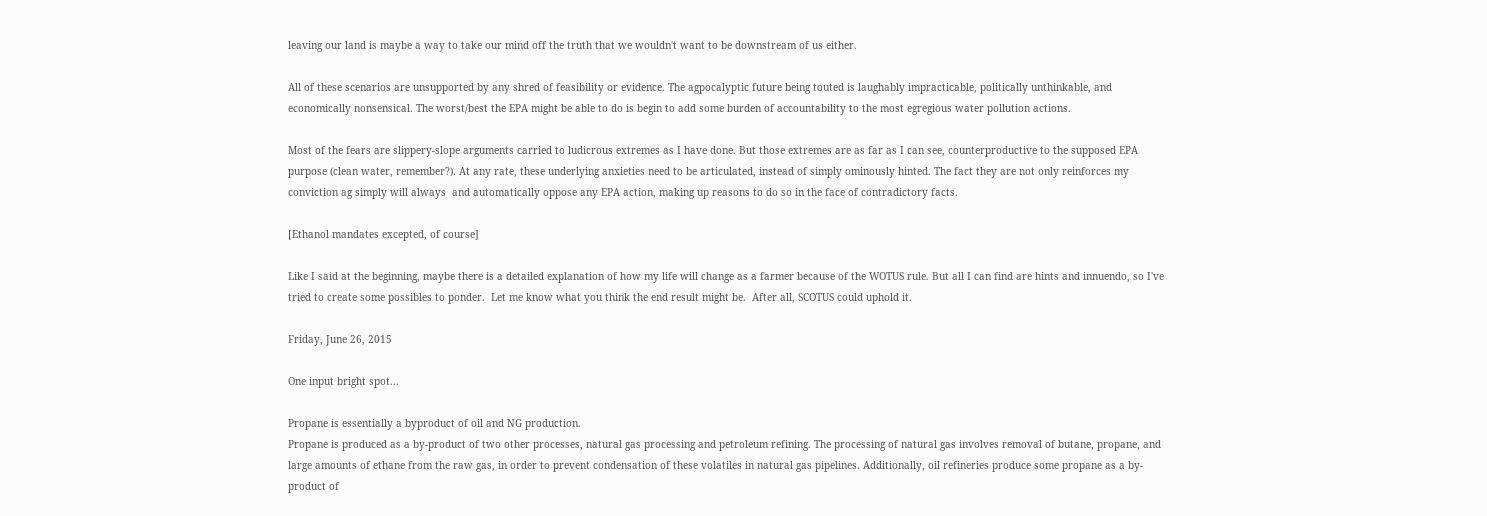leaving our land is maybe a way to take our mind off the truth that we wouldn't want to be downstream of us either.

All of these scenarios are unsupported by any shred of feasibility or evidence. The agpocalyptic future being touted is laughably impracticable, politically unthinkable, and economically nonsensical. The worst/best the EPA might be able to do is begin to add some burden of accountability to the most egregious water pollution actions.

Most of the fears are slippery-slope arguments carried to ludicrous extremes as I have done. But those extremes are as far as I can see, counterproductive to the supposed EPA purpose (clean water, remember?). At any rate, these underlying anxieties need to be articulated, instead of simply ominously hinted. The fact they are not only reinforces my conviction ag simply will always  and automatically oppose any EPA action, making up reasons to do so in the face of contradictory facts.

[Ethanol mandates excepted, of course]

Like I said at the beginning, maybe there is a detailed explanation of how my life will change as a farmer because of the WOTUS rule. But all I can find are hints and innuendo, so I've tried to create some possibles to ponder.  Let me know what you think the end result might be.  After all, SCOTUS could uphold it.

Friday, June 26, 2015

One input bright spot...

Propane is essentially a byproduct of oil and NG production.
Propane is produced as a by-product of two other processes, natural gas processing and petroleum refining. The processing of natural gas involves removal of butane, propane, and large amounts of ethane from the raw gas, in order to prevent condensation of these volatiles in natural gas pipelines. Additionally, oil refineries produce some propane as a by-product of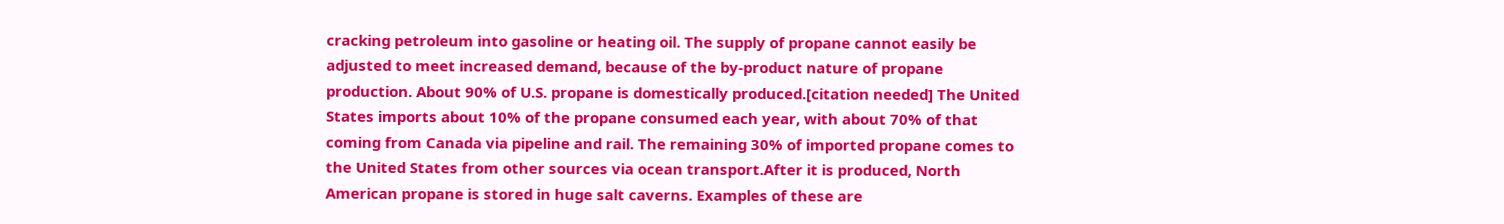cracking petroleum into gasoline or heating oil. The supply of propane cannot easily be adjusted to meet increased demand, because of the by-product nature of propane production. About 90% of U.S. propane is domestically produced.[citation needed] The United States imports about 10% of the propane consumed each year, with about 70% of that coming from Canada via pipeline and rail. The remaining 30% of imported propane comes to the United States from other sources via ocean transport.After it is produced, North American propane is stored in huge salt caverns. Examples of these are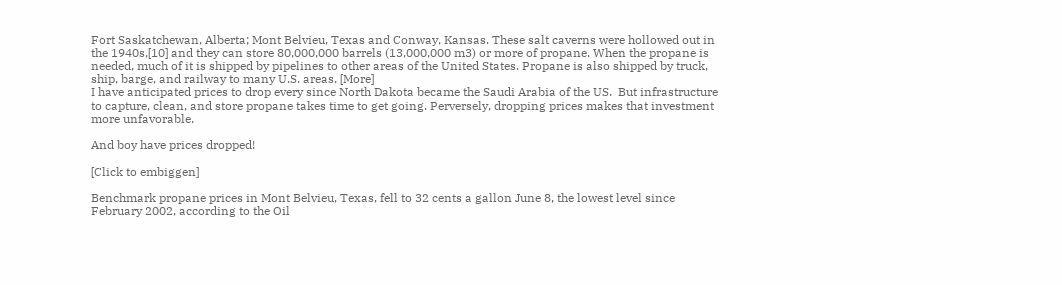Fort Saskatchewan, Alberta; Mont Belvieu, Texas and Conway, Kansas. These salt caverns were hollowed out in the 1940s,[10] and they can store 80,000,000 barrels (13,000,000 m3) or more of propane. When the propane is needed, much of it is shipped by pipelines to other areas of the United States. Propane is also shipped by truck, ship, barge, and railway to many U.S. areas. [More]
I have anticipated prices to drop every since North Dakota became the Saudi Arabia of the US.  But infrastructure to capture, clean, and store propane takes time to get going. Perversely, dropping prices makes that investment more unfavorable.

And boy have prices dropped!

[Click to embiggen]

Benchmark propane prices in Mont Belvieu, Texas, fell to 32 cents a gallon June 8, the lowest level since February 2002, according to the Oil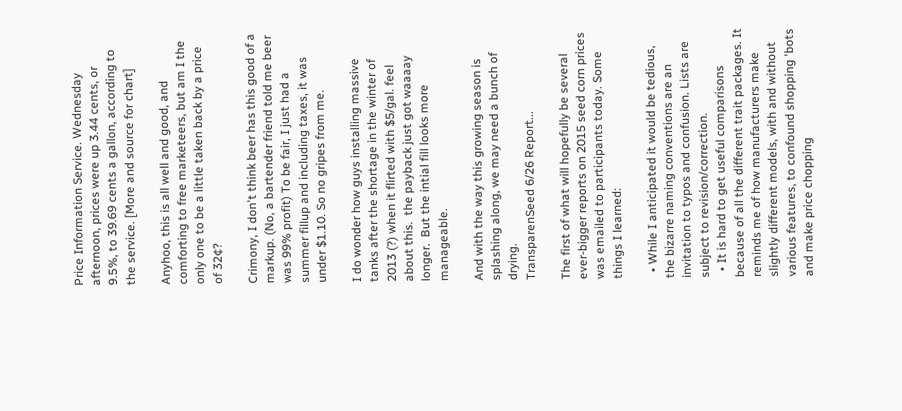Price Information Service. Wednesday afternoon, prices were up 3.44 cents, or 9.5%, to 39.69 cents a gallon, according to the service. [More and source for chart]

Anyhoo, this is all well and good, and comforting to free marketeers, but am I the only one to be a little taken back by a price of 32¢?

Crimony, I don't think beer has this good of a markup. (No, a bartender friend told me beer was 99% profit) To be fair, I just had a summer fillup and including taxes, it was under $1.10. So no gripes from me.

I do wonder how guys installing massive tanks after the shortage in the winter of 2013 (?) when it flirted with $5/gal. feel about this.  the payback just got waaaay longer.  But the intial fill looks more manageable.

And with the way this growing season is splashing along, we may need a bunch of drying.
TransparenSeed 6/26 Report...

The first of what will hopefully be several ever-bigger reports on 2015 seed corn prices was emailed to participants today. Some things I learned:

  • While I anticipated it would be tedious, the bizarre naming conventions are an invitation to typos and confusion. Lists are subject to revision/correction.
  • It is hard to get useful comparisons because of all the different trait packages. It reminds me of how manufacturers make slightly different models, with and without various features, to confound shopping 'bots and make price chopping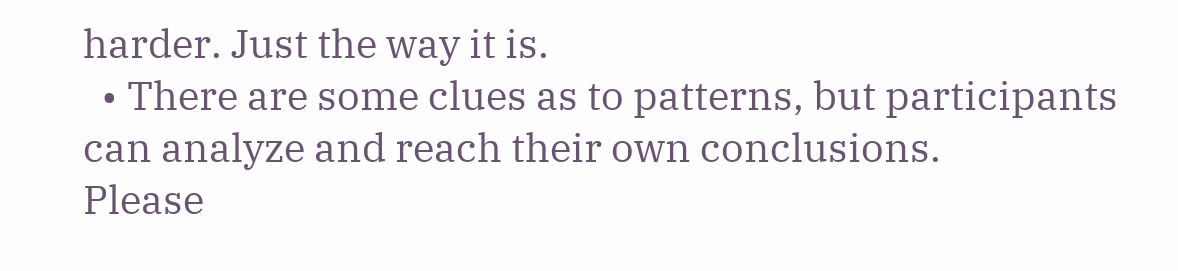harder. Just the way it is.
  • There are some clues as to patterns, but participants can analyze and reach their own conclusions.
Please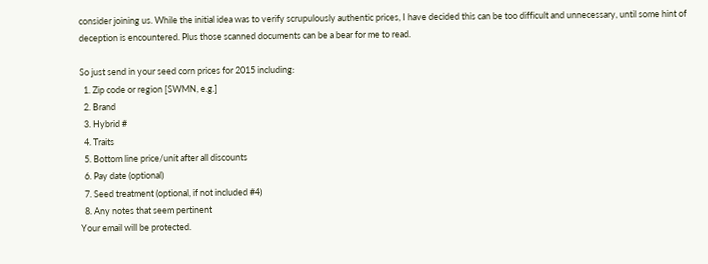consider joining us. While the initial idea was to verify scrupulously authentic prices, I have decided this can be too difficult and unnecessary, until some hint of deception is encountered. Plus those scanned documents can be a bear for me to read.

So just send in your seed corn prices for 2015 including:
  1. Zip code or region [SWMN, e.g.]
  2. Brand
  3. Hybrid #
  4. Traits
  5. Bottom line price/unit after all discounts
  6. Pay date (optional)
  7. Seed treatment (optional, if not included #4)
  8. Any notes that seem pertinent
Your email will be protected.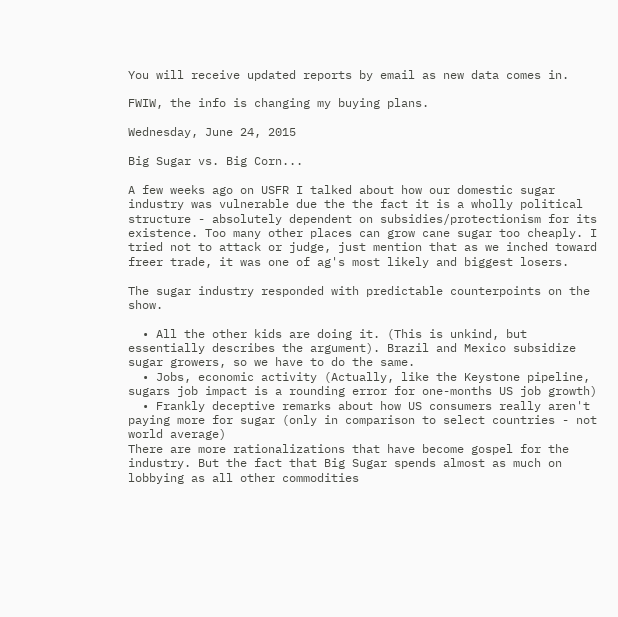You will receive updated reports by email as new data comes in.

FWIW, the info is changing my buying plans.

Wednesday, June 24, 2015

Big Sugar vs. Big Corn...

A few weeks ago on USFR I talked about how our domestic sugar industry was vulnerable due the the fact it is a wholly political structure - absolutely dependent on subsidies/protectionism for its existence. Too many other places can grow cane sugar too cheaply. I tried not to attack or judge, just mention that as we inched toward freer trade, it was one of ag's most likely and biggest losers.

The sugar industry responded with predictable counterpoints on the show.

  • All the other kids are doing it. (This is unkind, but essentially describes the argument). Brazil and Mexico subsidize sugar growers, so we have to do the same.
  • Jobs, economic activity (Actually, like the Keystone pipeline, sugars job impact is a rounding error for one-months US job growth)
  • Frankly deceptive remarks about how US consumers really aren't paying more for sugar (only in comparison to select countries - not world average)
There are more rationalizations that have become gospel for the industry. But the fact that Big Sugar spends almost as much on lobbying as all other commodities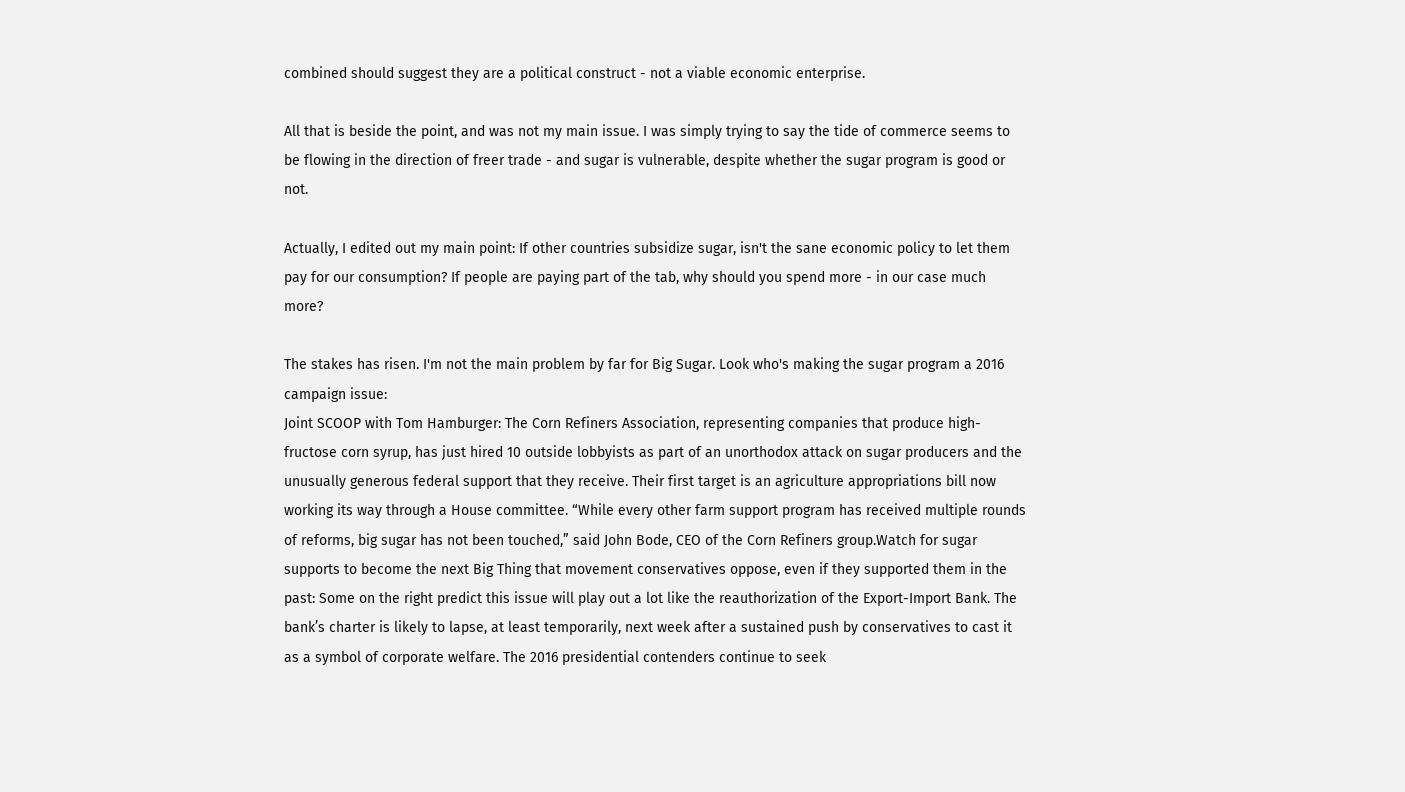combined should suggest they are a political construct - not a viable economic enterprise.

All that is beside the point, and was not my main issue. I was simply trying to say the tide of commerce seems to be flowing in the direction of freer trade - and sugar is vulnerable, despite whether the sugar program is good or not.

Actually, I edited out my main point: If other countries subsidize sugar, isn't the sane economic policy to let them pay for our consumption? If people are paying part of the tab, why should you spend more - in our case much more?

The stakes has risen. I'm not the main problem by far for Big Sugar. Look who's making the sugar program a 2016 campaign issue:
Joint SCOOP with Tom Hamburger: The Corn Refiners Association, representing companies that produce high-fructose corn syrup, has just hired 10 outside lobbyists as part of an unorthodox attack on sugar producers and the unusually generous federal support that they receive. Their first target is an agriculture appropriations bill now working its way through a House committee. “While every other farm support program has received multiple rounds of reforms, big sugar has not been touched,” said John Bode, CEO of the Corn Refiners group.Watch for sugar supports to become the next Big Thing that movement conservatives oppose, even if they supported them in the past: Some on the right predict this issue will play out a lot like the reauthorization of the Export-Import Bank. The bank’s charter is likely to lapse, at least temporarily, next week after a sustained push by conservatives to cast it as a symbol of corporate welfare. The 2016 presidential contenders continue to seek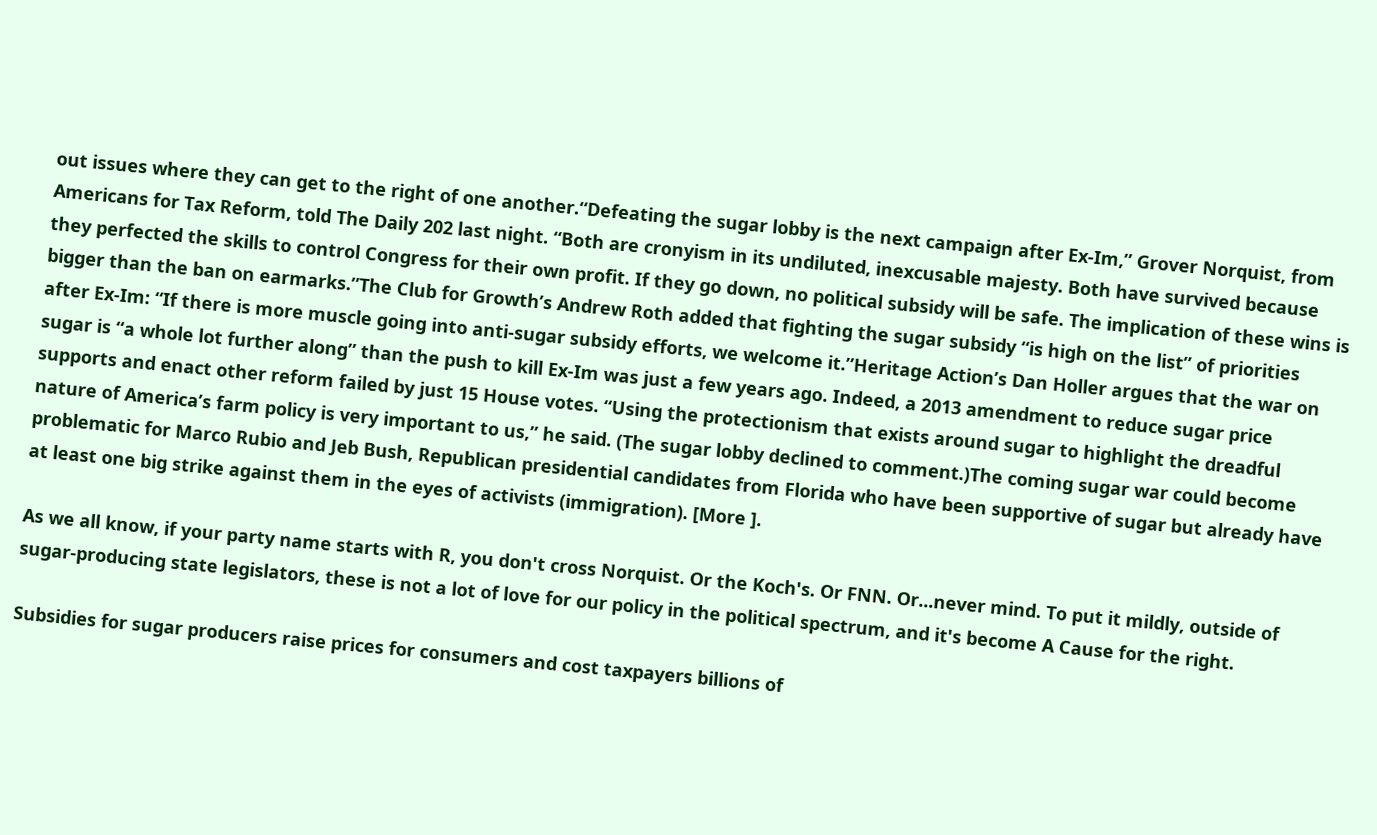out issues where they can get to the right of one another.“Defeating the sugar lobby is the next campaign after Ex-Im,” Grover Norquist, from Americans for Tax Reform, told The Daily 202 last night. “Both are cronyism in its undiluted, inexcusable majesty. Both have survived because they perfected the skills to control Congress for their own profit. If they go down, no political subsidy will be safe. The implication of these wins is bigger than the ban on earmarks.”The Club for Growth’s Andrew Roth added that fighting the sugar subsidy “is high on the list” of priorities after Ex-Im: “If there is more muscle going into anti-sugar subsidy efforts, we welcome it.”Heritage Action’s Dan Holler argues that the war on sugar is “a whole lot further along” than the push to kill Ex-Im was just a few years ago. Indeed, a 2013 amendment to reduce sugar price supports and enact other reform failed by just 15 House votes. “Using the protectionism that exists around sugar to highlight the dreadful nature of America’s farm policy is very important to us,” he said. (The sugar lobby declined to comment.)The coming sugar war could become problematic for Marco Rubio and Jeb Bush, Republican presidential candidates from Florida who have been supportive of sugar but already have at least one big strike against them in the eyes of activists (immigration). [More ].

As we all know, if your party name starts with R, you don't cross Norquist. Or the Koch's. Or FNN. Or...never mind. To put it mildly, outside of sugar-producing state legislators, these is not a lot of love for our policy in the political spectrum, and it's become A Cause for the right.

Subsidies for sugar producers raise prices for consumers and cost taxpayers billions of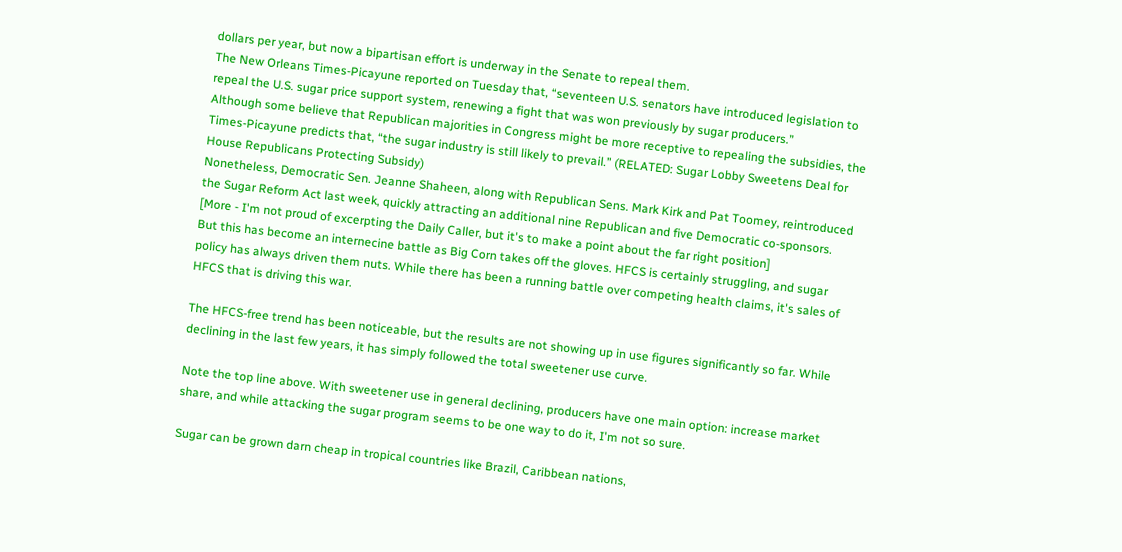dollars per year, but now a bipartisan effort is underway in the Senate to repeal them.
The New Orleans Times-Picayune reported on Tuesday that, “seventeen U.S. senators have introduced legislation to repeal the U.S. sugar price support system, renewing a fight that was won previously by sugar producers.”
Although some believe that Republican majorities in Congress might be more receptive to repealing the subsidies, the Times-Picayune predicts that, “the sugar industry is still likely to prevail.” (RELATED: Sugar Lobby Sweetens Deal for House Republicans Protecting Subsidy)
Nonetheless, Democratic Sen. Jeanne Shaheen, along with Republican Sens. Mark Kirk and Pat Toomey, reintroduced the Sugar Reform Act last week, quickly attracting an additional nine Republican and five Democratic co-sponsors. [More - I'm not proud of excerpting the Daily Caller, but it's to make a point about the far right position]
But this has become an internecine battle as Big Corn takes off the gloves. HFCS is certainly struggling, and sugar policy has always driven them nuts. While there has been a running battle over competing health claims, it's sales of HFCS that is driving this war.

The HFCS-free trend has been noticeable, but the results are not showing up in use figures significantly so far. While declining in the last few years, it has simply followed the total sweetener use curve.

Note the top line above. With sweetener use in general declining, producers have one main option: increase market share, and while attacking the sugar program seems to be one way to do it, I'm not so sure.

Sugar can be grown darn cheap in tropical countries like Brazil, Caribbean nations,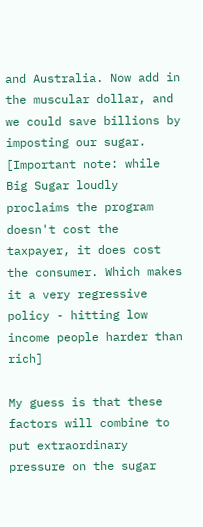and Australia. Now add in the muscular dollar, and we could save billions by imposting our sugar. [Important note: while Big Sugar loudly proclaims the program doesn't cost the taxpayer, it does cost the consumer. Which makes it a very regressive policy - hitting low income people harder than rich]

My guess is that these factors will combine to put extraordinary pressure on the sugar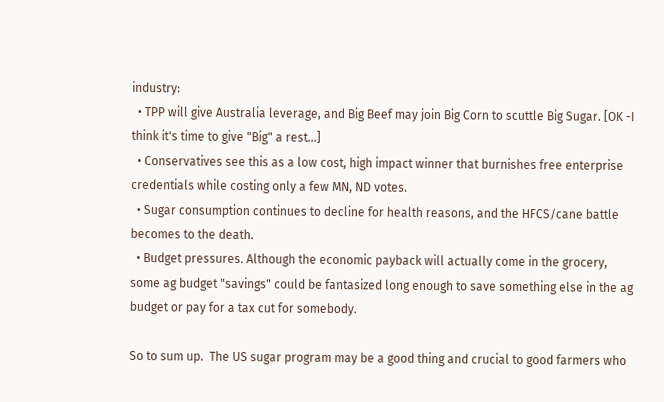industry:
  • TPP will give Australia leverage, and Big Beef may join Big Corn to scuttle Big Sugar. [OK -I think it's time to give "Big" a rest...]
  • Conservatives see this as a low cost, high impact winner that burnishes free enterprise credentials while costing only a few MN, ND votes.
  • Sugar consumption continues to decline for health reasons, and the HFCS/cane battle becomes to the death.
  • Budget pressures. Although the economic payback will actually come in the grocery, some ag budget "savings" could be fantasized long enough to save something else in the ag budget or pay for a tax cut for somebody.

So to sum up.  The US sugar program may be a good thing and crucial to good farmers who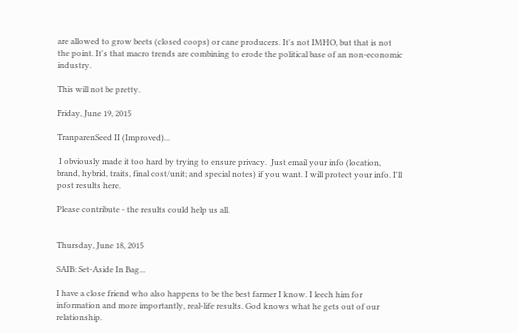are allowed to grow beets (closed coops) or cane producers. It's not IMHO, but that is not the point. It's that macro trends are combining to erode the political base of an non-economic industry.

This will not be pretty.

Friday, June 19, 2015

TranparenSeed II (Improved)...

 I obviously made it too hard by trying to ensure privacy.  Just email your info (location, brand, hybrid, traits, final cost/unit; and special notes) if you want. I will protect your info. I'll post results here.

Please contribute - the results could help us all.


Thursday, June 18, 2015

SAIB: Set-Aside In Bag...

I have a close friend who also happens to be the best farmer I know. I leech him for information and more importantly, real-life results. God knows what he gets out of our relationship.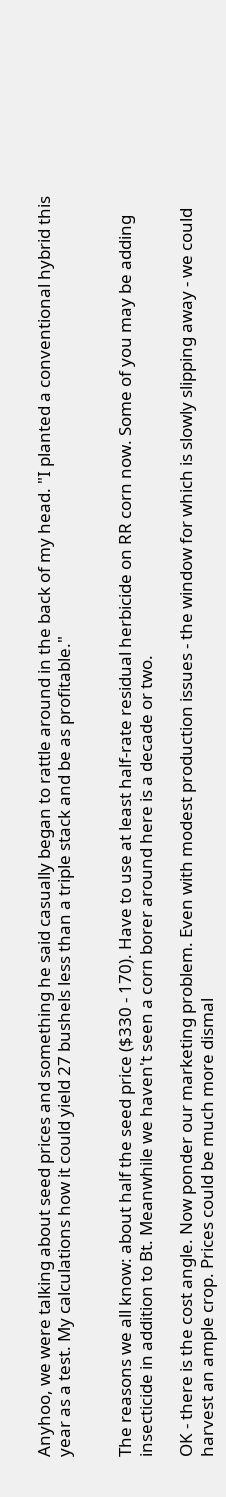Anyhoo, we were talking about seed prices and something he said casually began to rattle around in the back of my head. "I planted a conventional hybrid this year as a test. My calculations how it could yield 27 bushels less than a triple stack and be as profitable."


The reasons we all know: about half the seed price ($330 - 170). Have to use at least half-rate residual herbicide on RR corn now. Some of you may be adding insecticide in addition to Bt. Meanwhile we haven't seen a corn borer around here is a decade or two.

OK - there is the cost angle. Now ponder our marketing problem. Even with modest production issues - the window for which is slowly slipping away - we could harvest an ample crop. Prices could be much more dismal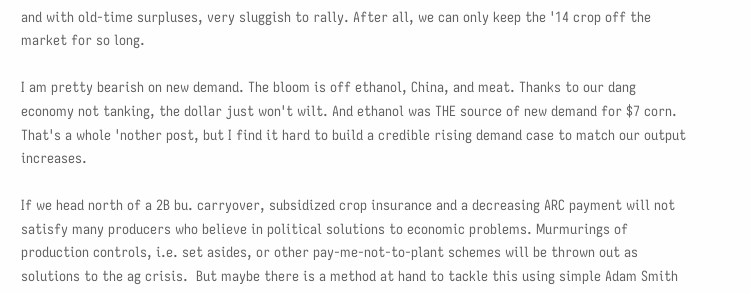and with old-time surpluses, very sluggish to rally. After all, we can only keep the '14 crop off the market for so long.

I am pretty bearish on new demand. The bloom is off ethanol, China, and meat. Thanks to our dang economy not tanking, the dollar just won't wilt. And ethanol was THE source of new demand for $7 corn. That's a whole 'nother post, but I find it hard to build a credible rising demand case to match our output increases.

If we head north of a 2B bu. carryover, subsidized crop insurance and a decreasing ARC payment will not satisfy many producers who believe in political solutions to economic problems. Murmurings of production controls, i.e. set asides, or other pay-me-not-to-plant schemes will be thrown out as solutions to the ag crisis.  But maybe there is a method at hand to tackle this using simple Adam Smith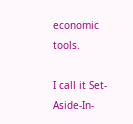economic tools.

I call it Set-Aside-In-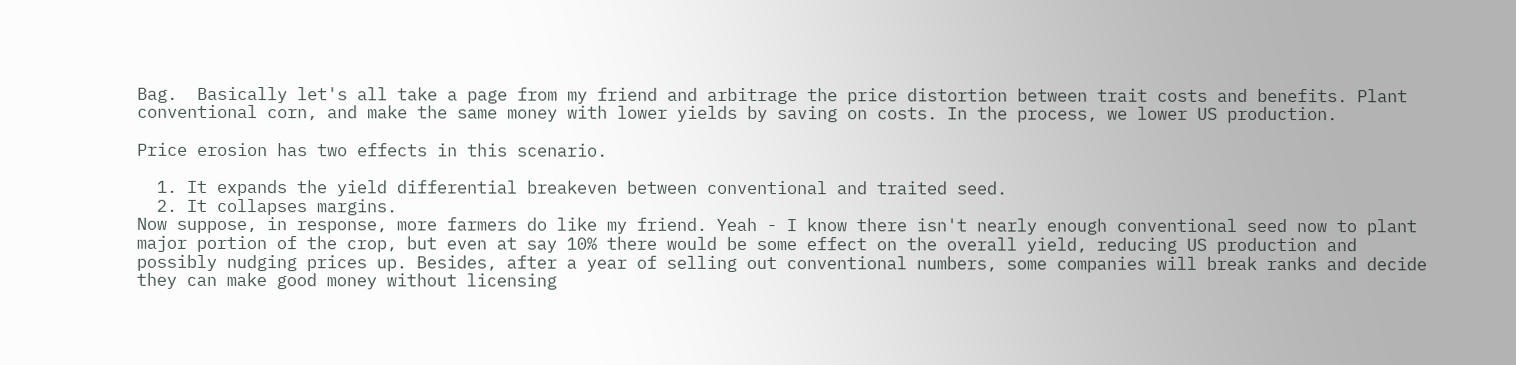Bag.  Basically let's all take a page from my friend and arbitrage the price distortion between trait costs and benefits. Plant conventional corn, and make the same money with lower yields by saving on costs. In the process, we lower US production.

Price erosion has two effects in this scenario.

  1. It expands the yield differential breakeven between conventional and traited seed.
  2. It collapses margins.
Now suppose, in response, more farmers do like my friend. Yeah - I know there isn't nearly enough conventional seed now to plant major portion of the crop, but even at say 10% there would be some effect on the overall yield, reducing US production and possibly nudging prices up. Besides, after a year of selling out conventional numbers, some companies will break ranks and decide they can make good money without licensing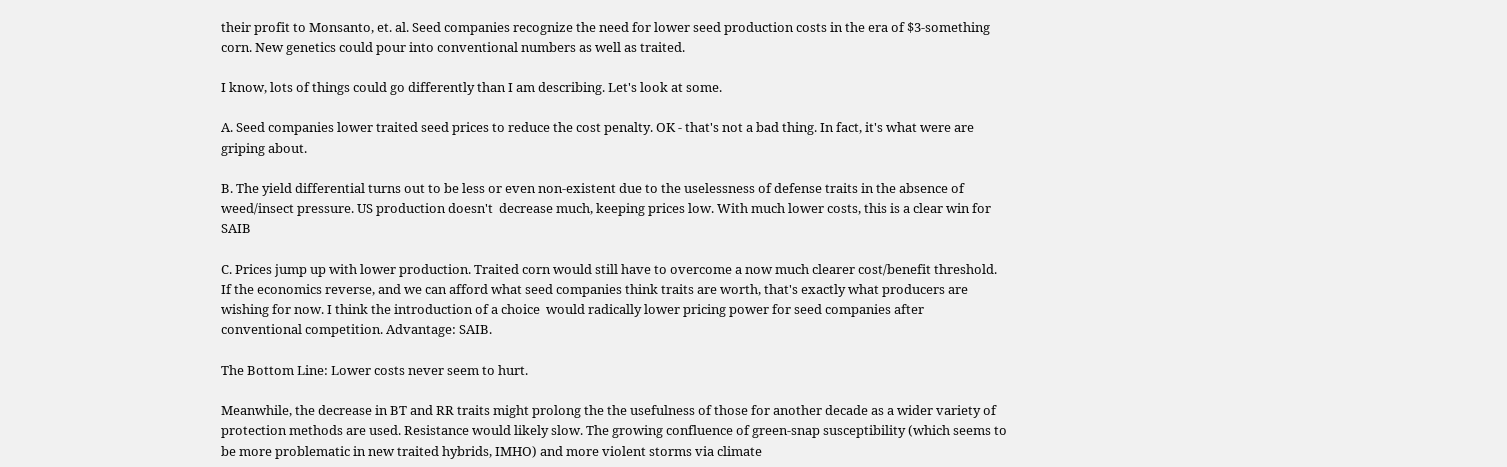their profit to Monsanto, et. al. Seed companies recognize the need for lower seed production costs in the era of $3-something corn. New genetics could pour into conventional numbers as well as traited.

I know, lots of things could go differently than I am describing. Let's look at some.

A. Seed companies lower traited seed prices to reduce the cost penalty. OK - that's not a bad thing. In fact, it's what were are griping about.

B. The yield differential turns out to be less or even non-existent due to the uselessness of defense traits in the absence of weed/insect pressure. US production doesn't  decrease much, keeping prices low. With much lower costs, this is a clear win for SAIB

C. Prices jump up with lower production. Traited corn would still have to overcome a now much clearer cost/benefit threshold. If the economics reverse, and we can afford what seed companies think traits are worth, that's exactly what producers are wishing for now. I think the introduction of a choice  would radically lower pricing power for seed companies after conventional competition. Advantage: SAIB.

The Bottom Line: Lower costs never seem to hurt.

Meanwhile, the decrease in BT and RR traits might prolong the the usefulness of those for another decade as a wider variety of protection methods are used. Resistance would likely slow. The growing confluence of green-snap susceptibility (which seems to be more problematic in new traited hybrids, IMHO) and more violent storms via climate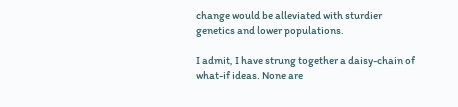change would be alleviated with sturdier genetics and lower populations.

I admit, I have strung together a daisy-chain of what-if ideas. None are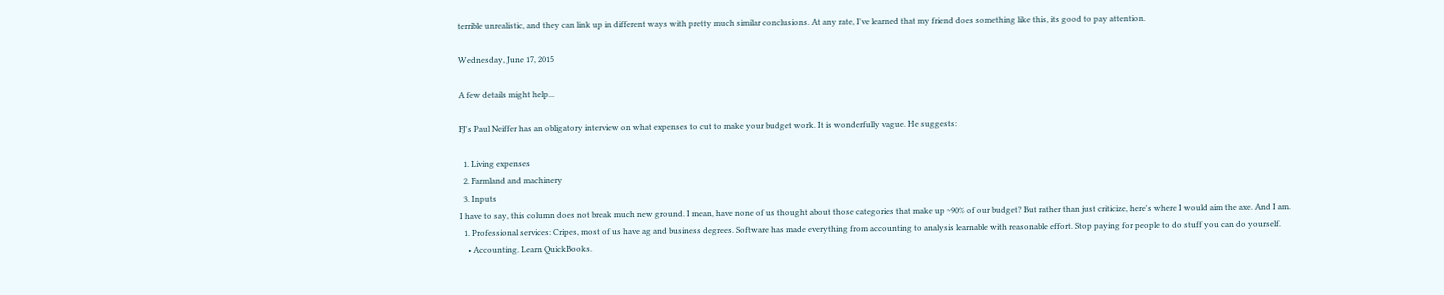terrible unrealistic, and they can link up in different ways with pretty much similar conclusions. At any rate, I've learned that my friend does something like this, its good to pay attention.

Wednesday, June 17, 2015

A few details might help...

FJ's Paul Neiffer has an obligatory interview on what expenses to cut to make your budget work. It is wonderfully vague. He suggests:

  1. Living expenses
  2. Farmland and machinery
  3. Inputs
I have to say, this column does not break much new ground. I mean, have none of us thought about those categories that make up ~90% of our budget? But rather than just criticize, here's where I would aim the axe. And I am.
  1. Professional services: Cripes, most of us have ag and business degrees. Software has made everything from accounting to analysis learnable with reasonable effort. Stop paying for people to do stuff you can do yourself.
    • Accounting. Learn QuickBooks.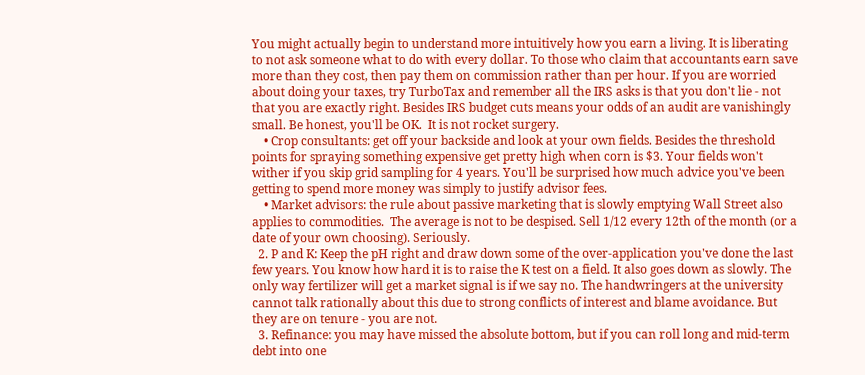You might actually begin to understand more intuitively how you earn a living. It is liberating to not ask someone what to do with every dollar. To those who claim that accountants earn save more than they cost, then pay them on commission rather than per hour. If you are worried about doing your taxes, try TurboTax and remember all the IRS asks is that you don't lie - not that you are exactly right. Besides IRS budget cuts means your odds of an audit are vanishingly small. Be honest, you'll be OK.  It is not rocket surgery.
    • Crop consultants: get off your backside and look at your own fields. Besides the threshold points for spraying something expensive get pretty high when corn is $3. Your fields won't wither if you skip grid sampling for 4 years. You'll be surprised how much advice you've been getting to spend more money was simply to justify advisor fees.
    • Market advisors: the rule about passive marketing that is slowly emptying Wall Street also applies to commodities.  The average is not to be despised. Sell 1/12 every 12th of the month (or a date of your own choosing). Seriously.
  2. P and K: Keep the pH right and draw down some of the over-application you've done the last few years. You know how hard it is to raise the K test on a field. It also goes down as slowly. The only way fertilizer will get a market signal is if we say no. The handwringers at the university cannot talk rationally about this due to strong conflicts of interest and blame avoidance. But they are on tenure - you are not.
  3. Refinance: you may have missed the absolute bottom, but if you can roll long and mid-term debt into one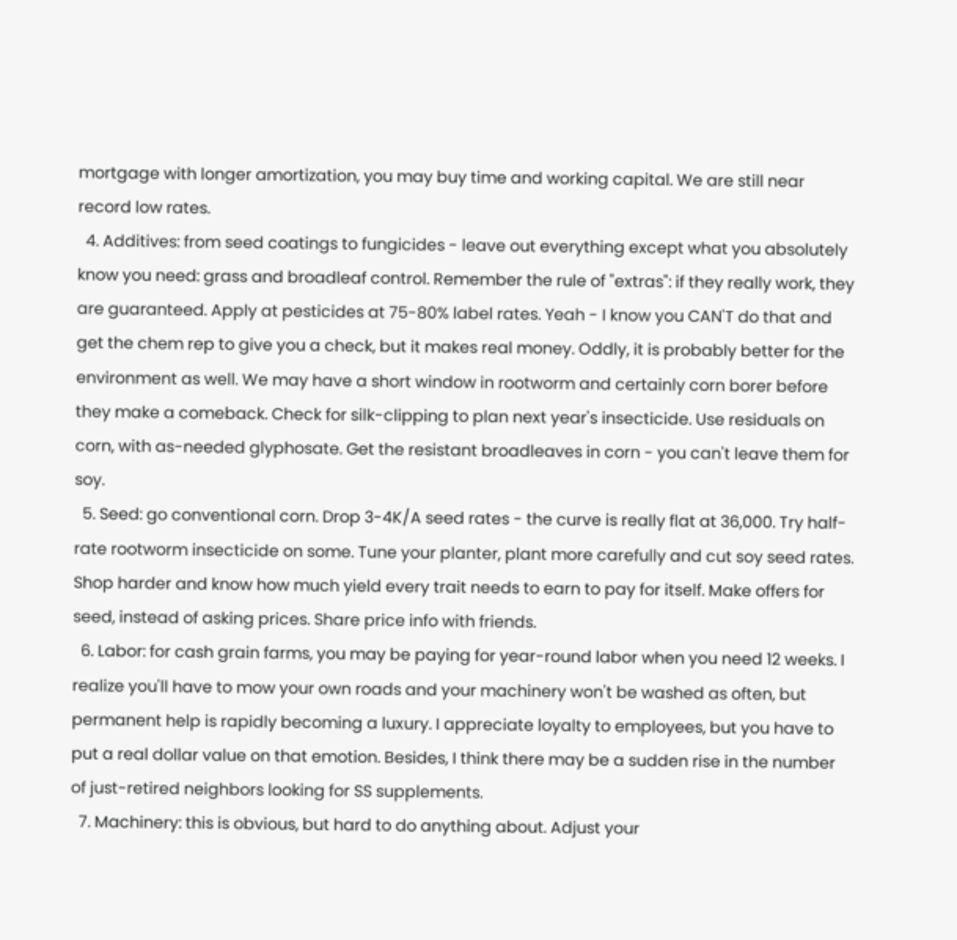mortgage with longer amortization, you may buy time and working capital. We are still near record low rates.
  4. Additives: from seed coatings to fungicides - leave out everything except what you absolutely know you need: grass and broadleaf control. Remember the rule of "extras": if they really work, they are guaranteed. Apply at pesticides at 75-80% label rates. Yeah - I know you CAN'T do that and get the chem rep to give you a check, but it makes real money. Oddly, it is probably better for the environment as well. We may have a short window in rootworm and certainly corn borer before they make a comeback. Check for silk-clipping to plan next year's insecticide. Use residuals on corn, with as-needed glyphosate. Get the resistant broadleaves in corn - you can't leave them for soy.
  5. Seed: go conventional corn. Drop 3-4K/A seed rates - the curve is really flat at 36,000. Try half-rate rootworm insecticide on some. Tune your planter, plant more carefully and cut soy seed rates. Shop harder and know how much yield every trait needs to earn to pay for itself. Make offers for seed, instead of asking prices. Share price info with friends.
  6. Labor: for cash grain farms, you may be paying for year-round labor when you need 12 weeks. I realize you'll have to mow your own roads and your machinery won't be washed as often, but permanent help is rapidly becoming a luxury. I appreciate loyalty to employees, but you have to put a real dollar value on that emotion. Besides, I think there may be a sudden rise in the number of just-retired neighbors looking for SS supplements.
  7. Machinery: this is obvious, but hard to do anything about. Adjust your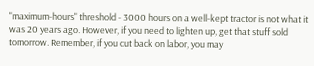"maximum-hours" threshold - 3000 hours on a well-kept tractor is not what it was 20 years ago. However, if you need to lighten up, get that stuff sold tomorrow. Remember, if you cut back on labor, you may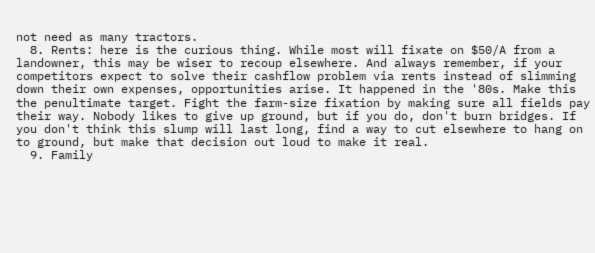not need as many tractors.
  8. Rents: here is the curious thing. While most will fixate on $50/A from a landowner, this may be wiser to recoup elsewhere. And always remember, if your competitors expect to solve their cashflow problem via rents instead of slimming down their own expenses, opportunities arise. It happened in the '80s. Make this the penultimate target. Fight the farm-size fixation by making sure all fields pay their way. Nobody likes to give up ground, but if you do, don't burn bridges. If you don't think this slump will last long, find a way to cut elsewhere to hang on to ground, but make that decision out loud to make it real.
  9. Family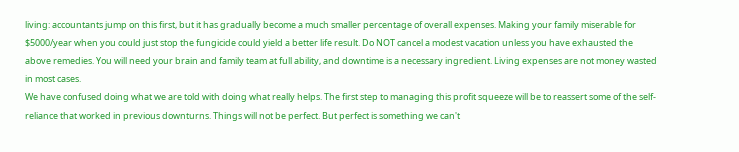living: accountants jump on this first, but it has gradually become a much smaller percentage of overall expenses. Making your family miserable for $5000/year when you could just stop the fungicide could yield a better life result. Do NOT cancel a modest vacation unless you have exhausted the above remedies. You will need your brain and family team at full ability, and downtime is a necessary ingredient. Living expenses are not money wasted in most cases.
We have confused doing what we are told with doing what really helps. The first step to managing this profit squeeze will be to reassert some of the self-reliance that worked in previous downturns. Things will not be perfect. But perfect is something we can't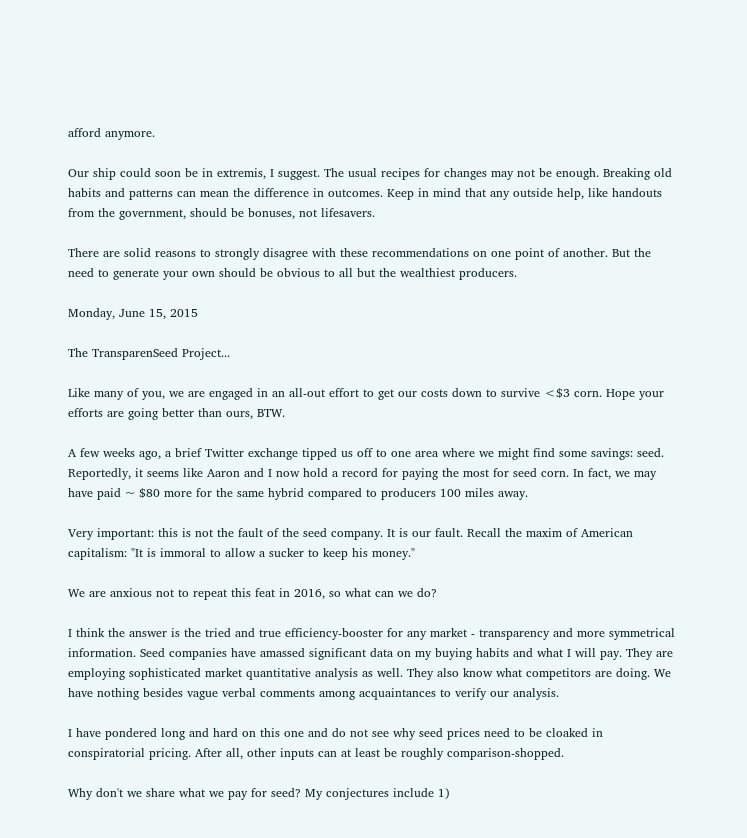afford anymore.

Our ship could soon be in extremis, I suggest. The usual recipes for changes may not be enough. Breaking old habits and patterns can mean the difference in outcomes. Keep in mind that any outside help, like handouts from the government, should be bonuses, not lifesavers.

There are solid reasons to strongly disagree with these recommendations on one point of another. But the need to generate your own should be obvious to all but the wealthiest producers.

Monday, June 15, 2015

The TransparenSeed Project...

Like many of you, we are engaged in an all-out effort to get our costs down to survive <$3 corn. Hope your efforts are going better than ours, BTW.

A few weeks ago, a brief Twitter exchange tipped us off to one area where we might find some savings: seed. Reportedly, it seems like Aaron and I now hold a record for paying the most for seed corn. In fact, we may have paid ~ $80 more for the same hybrid compared to producers 100 miles away.

Very important: this is not the fault of the seed company. It is our fault. Recall the maxim of American capitalism: "It is immoral to allow a sucker to keep his money."

We are anxious not to repeat this feat in 2016, so what can we do?

I think the answer is the tried and true efficiency-booster for any market - transparency and more symmetrical information. Seed companies have amassed significant data on my buying habits and what I will pay. They are employing sophisticated market quantitative analysis as well. They also know what competitors are doing. We have nothing besides vague verbal comments among acquaintances to verify our analysis.

I have pondered long and hard on this one and do not see why seed prices need to be cloaked in conspiratorial pricing. After all, other inputs can at least be roughly comparison-shopped.

Why don't we share what we pay for seed? My conjectures include 1)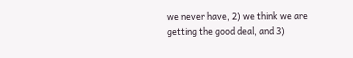we never have, 2) we think we are getting the good deal, and 3)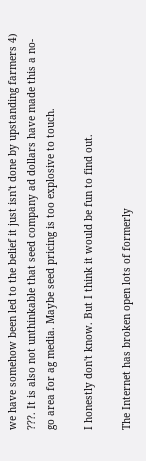we have somehow been led to the belief it just isn't done by upstanding farmers 4) ???. It is also not unthinkable that seed company ad dollars have made this a no-go area for ag media. Maybe seed pricing is too explosive to touch.

I honestly don't know. But I think it would be fun to find out.

The Internet has broken open lots of formerly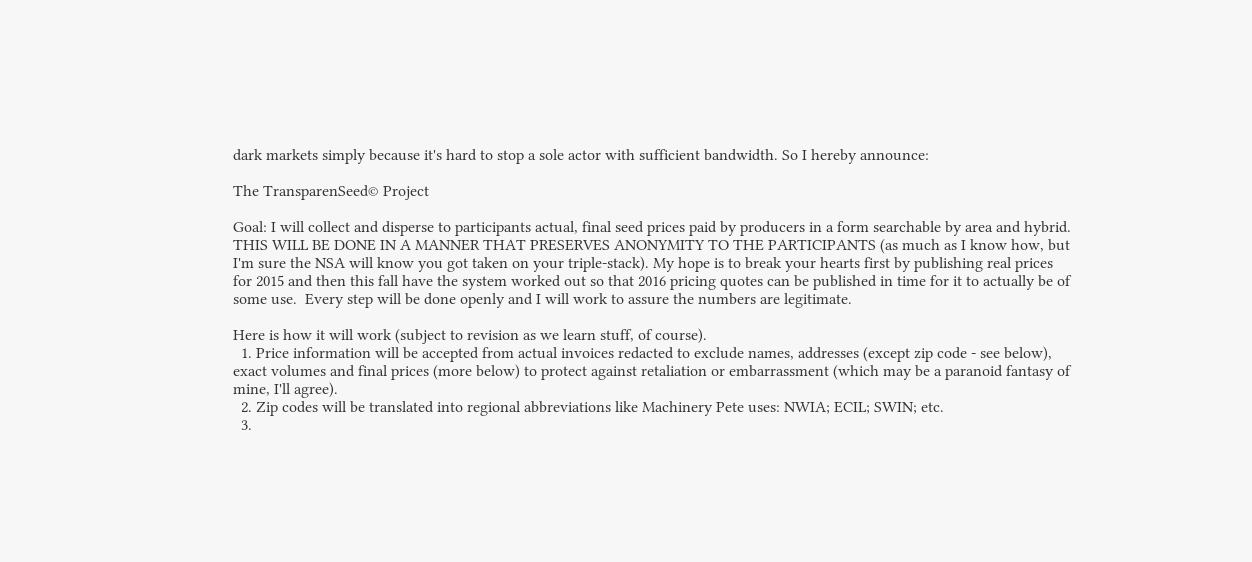dark markets simply because it's hard to stop a sole actor with sufficient bandwidth. So I hereby announce:

The TransparenSeed© Project

Goal: I will collect and disperse to participants actual, final seed prices paid by producers in a form searchable by area and hybrid. THIS WILL BE DONE IN A MANNER THAT PRESERVES ANONYMITY TO THE PARTICIPANTS (as much as I know how, but I'm sure the NSA will know you got taken on your triple-stack). My hope is to break your hearts first by publishing real prices for 2015 and then this fall have the system worked out so that 2016 pricing quotes can be published in time for it to actually be of some use.  Every step will be done openly and I will work to assure the numbers are legitimate.

Here is how it will work (subject to revision as we learn stuff, of course).
  1. Price information will be accepted from actual invoices redacted to exclude names, addresses (except zip code - see below), exact volumes and final prices (more below) to protect against retaliation or embarrassment (which may be a paranoid fantasy of mine, I'll agree).
  2. Zip codes will be translated into regional abbreviations like Machinery Pete uses: NWIA; ECIL; SWIN; etc.
  3.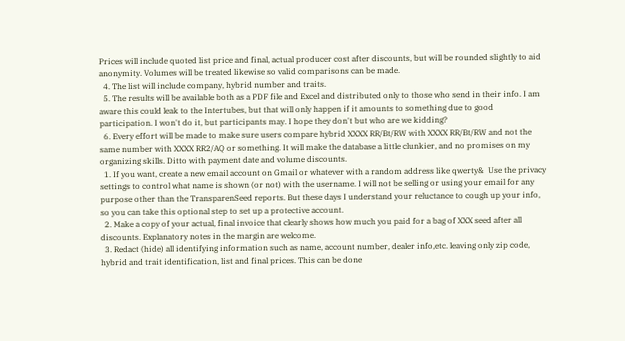Prices will include quoted list price and final, actual producer cost after discounts, but will be rounded slightly to aid anonymity. Volumes will be treated likewise so valid comparisons can be made.
  4. The list will include company, hybrid number and traits.
  5. The results will be available both as a PDF file and Excel and distributed only to those who send in their info. I am aware this could leak to the Intertubes, but that will only happen if it amounts to something due to good participation. I won't do it, but participants may. I hope they don't but who are we kidding?
  6. Every effort will be made to make sure users compare hybrid XXXX RR/Bt/RW with XXXX RR/Bt/RW and not the same number with XXXX RR2/AQ or something. It will make the database a little clunkier, and no promises on my organizing skills. Ditto with payment date and volume discounts.
  1. If you want, create a new email account on Gmail or whatever with a random address like qwerty&  Use the privacy settings to control what name is shown (or not) with the username. I will not be selling or using your email for any purpose other than the TransparenSeed reports. But these days I understand your reluctance to cough up your info, so you can take this optional step to set up a protective account.
  2. Make a copy of your actual, final invoice that clearly shows how much you paid for a bag of XXX seed after all discounts. Explanatory notes in the margin are welcome.
  3. Redact (hide) all identifying information such as name, account number, dealer info,etc. leaving only zip code, hybrid and trait identification, list and final prices. This can be done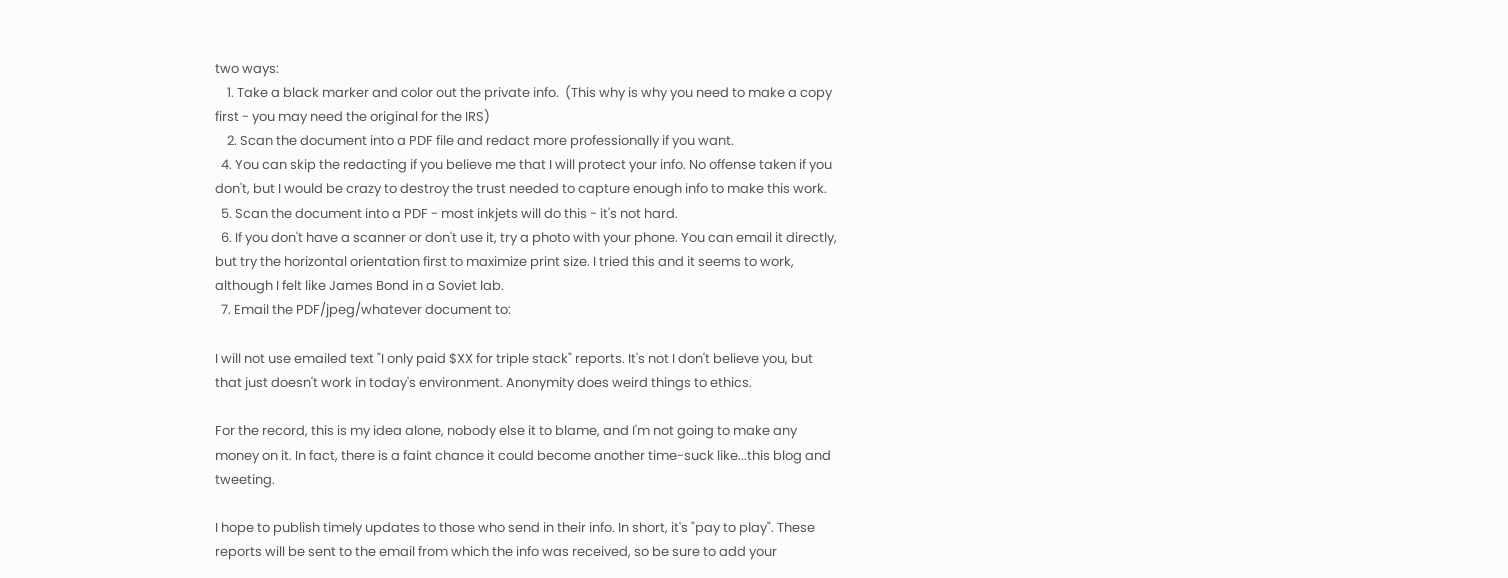two ways:
    1. Take a black marker and color out the private info.  (This why is why you need to make a copy first - you may need the original for the IRS)
    2. Scan the document into a PDF file and redact more professionally if you want.
  4. You can skip the redacting if you believe me that I will protect your info. No offense taken if you don't, but I would be crazy to destroy the trust needed to capture enough info to make this work.
  5. Scan the document into a PDF - most inkjets will do this - it's not hard.
  6. If you don't have a scanner or don't use it, try a photo with your phone. You can email it directly, but try the horizontal orientation first to maximize print size. I tried this and it seems to work, although I felt like James Bond in a Soviet lab.
  7. Email the PDF/jpeg/whatever document to:

I will not use emailed text "I only paid $XX for triple stack" reports. It's not I don't believe you, but that just doesn't work in today's environment. Anonymity does weird things to ethics.

For the record, this is my idea alone, nobody else it to blame, and I'm not going to make any money on it. In fact, there is a faint chance it could become another time-suck like...this blog and tweeting.

I hope to publish timely updates to those who send in their info. In short, it's "pay to play". These reports will be sent to the email from which the info was received, so be sure to add your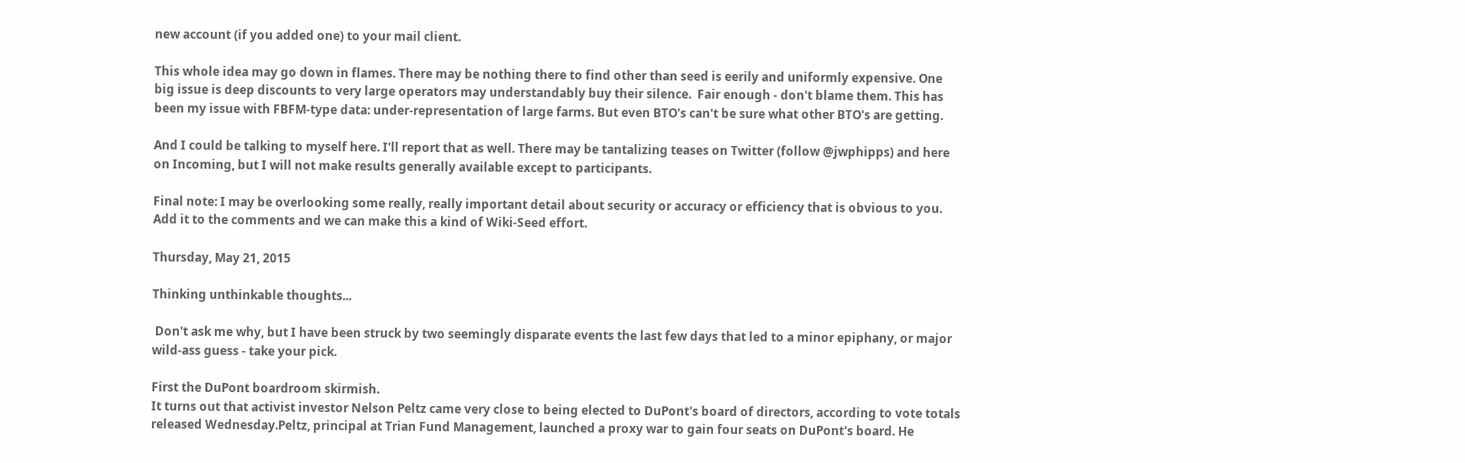new account (if you added one) to your mail client.

This whole idea may go down in flames. There may be nothing there to find other than seed is eerily and uniformly expensive. One big issue is deep discounts to very large operators may understandably buy their silence.  Fair enough - don't blame them. This has been my issue with FBFM-type data: under-representation of large farms. But even BTO's can't be sure what other BTO's are getting.

And I could be talking to myself here. I'll report that as well. There may be tantalizing teases on Twitter (follow @jwphipps) and here on Incoming, but I will not make results generally available except to participants.

Final note: I may be overlooking some really, really important detail about security or accuracy or efficiency that is obvious to you. Add it to the comments and we can make this a kind of Wiki-Seed effort.

Thursday, May 21, 2015

Thinking unthinkable thoughts...

 Don't ask me why, but I have been struck by two seemingly disparate events the last few days that led to a minor epiphany, or major wild-ass guess - take your pick.

First the DuPont boardroom skirmish.
It turns out that activist investor Nelson Peltz came very close to being elected to DuPont's board of directors, according to vote totals released Wednesday.Peltz, principal at Trian Fund Management, launched a proxy war to gain four seats on DuPont's board. He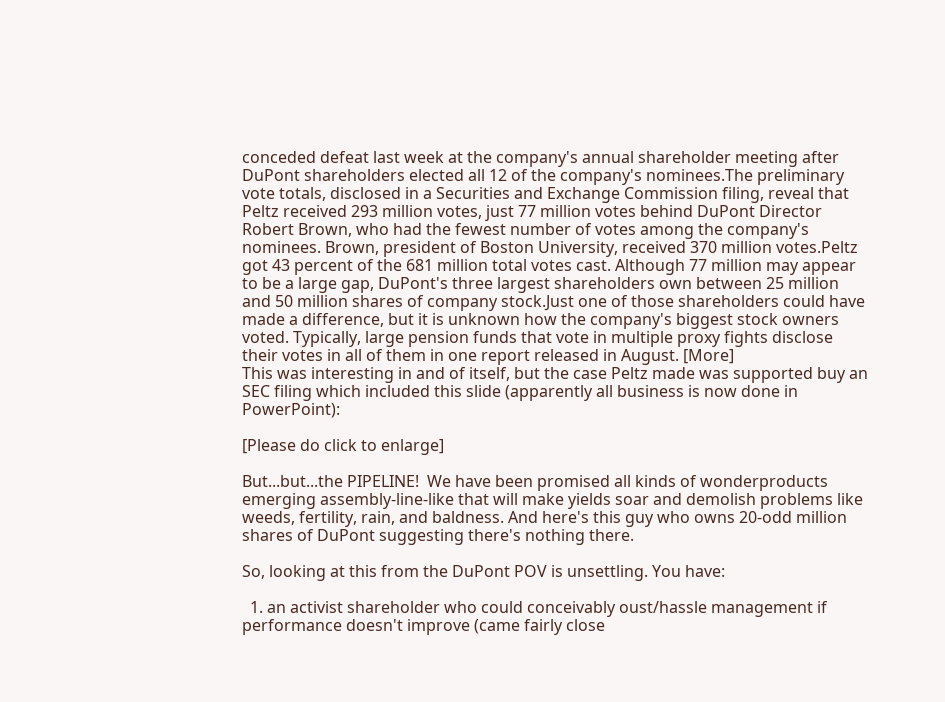conceded defeat last week at the company's annual shareholder meeting after DuPont shareholders elected all 12 of the company's nominees.The preliminary vote totals, disclosed in a Securities and Exchange Commission filing, reveal that Peltz received 293 million votes, just 77 million votes behind DuPont Director Robert Brown, who had the fewest number of votes among the company's nominees. Brown, president of Boston University, received 370 million votes.Peltz got 43 percent of the 681 million total votes cast. Although 77 million may appear to be a large gap, DuPont's three largest shareholders own between 25 million and 50 million shares of company stock.Just one of those shareholders could have made a difference, but it is unknown how the company's biggest stock owners voted. Typically, large pension funds that vote in multiple proxy fights disclose their votes in all of them in one report released in August. [More]
This was interesting in and of itself, but the case Peltz made was supported buy an SEC filing which included this slide (apparently all business is now done in PowerPoint):

[Please do click to enlarge]

But...but...the PIPELINE!  We have been promised all kinds of wonderproducts emerging assembly-line-like that will make yields soar and demolish problems like weeds, fertility, rain, and baldness. And here's this guy who owns 20-odd million shares of DuPont suggesting there's nothing there.

So, looking at this from the DuPont POV is unsettling. You have:

  1. an activist shareholder who could conceivably oust/hassle management if performance doesn't improve (came fairly close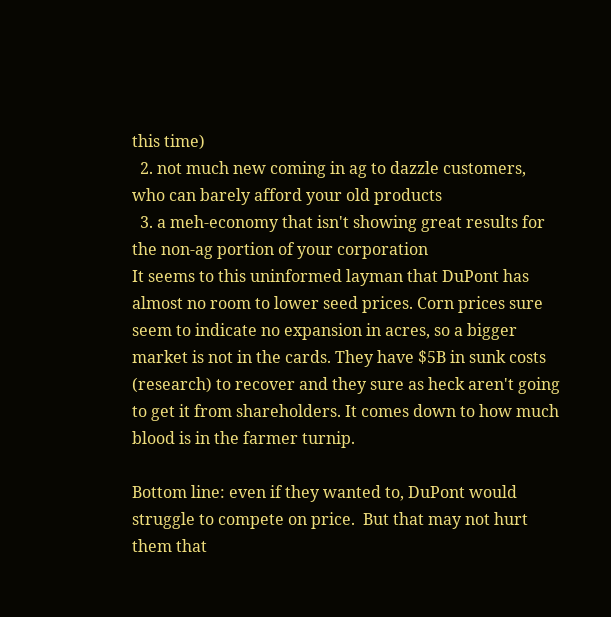this time)
  2. not much new coming in ag to dazzle customers, who can barely afford your old products
  3. a meh-economy that isn't showing great results for the non-ag portion of your corporation
It seems to this uninformed layman that DuPont has almost no room to lower seed prices. Corn prices sure seem to indicate no expansion in acres, so a bigger market is not in the cards. They have $5B in sunk costs (research) to recover and they sure as heck aren't going to get it from shareholders. It comes down to how much blood is in the farmer turnip.

Bottom line: even if they wanted to, DuPont would struggle to compete on price.  But that may not hurt them that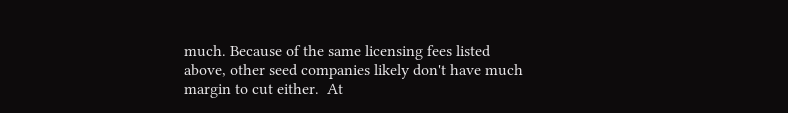much. Because of the same licensing fees listed above, other seed companies likely don't have much margin to cut either.  At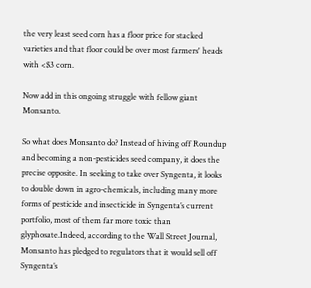the very least seed corn has a floor price for stacked varieties and that floor could be over most farmers' heads with <$3 corn.

Now add in this ongoing struggle with fellow giant Monsanto.

So what does Monsanto do? Instead of hiving off Roundup and becoming a non-pesticides seed company, it does the precise opposite. In seeking to take over Syngenta, it looks to double down in agro-chemicals, including many more forms of pesticide and insecticide in Syngenta’s current portfolio, most of them far more toxic than glyphosate.Indeed, according to the Wall Street Journal, Monsanto has pledged to regulators that it would sell off Syngenta’s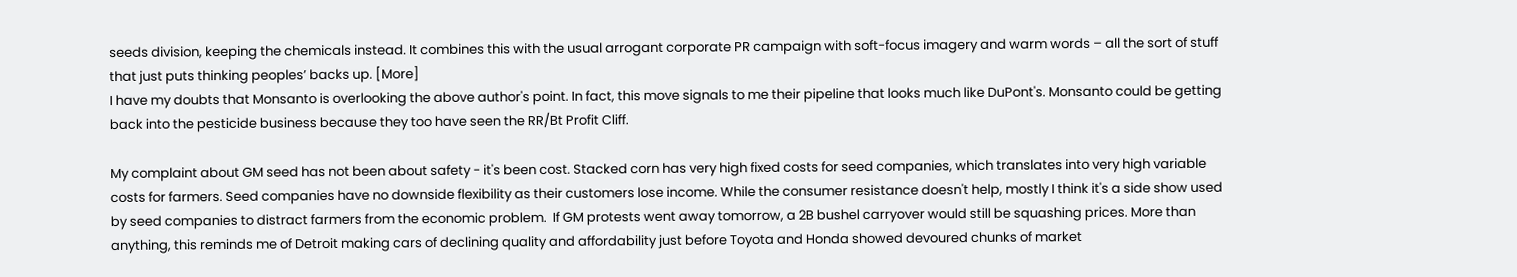seeds division, keeping the chemicals instead. It combines this with the usual arrogant corporate PR campaign with soft-focus imagery and warm words – all the sort of stuff that just puts thinking peoples’ backs up. [More]
I have my doubts that Monsanto is overlooking the above author's point. In fact, this move signals to me their pipeline that looks much like DuPont's. Monsanto could be getting back into the pesticide business because they too have seen the RR/Bt Profit Cliff.

My complaint about GM seed has not been about safety - it's been cost. Stacked corn has very high fixed costs for seed companies, which translates into very high variable costs for farmers. Seed companies have no downside flexibility as their customers lose income. While the consumer resistance doesn't help, mostly I think it's a side show used by seed companies to distract farmers from the economic problem.  If GM protests went away tomorrow, a 2B bushel carryover would still be squashing prices. More than anything, this reminds me of Detroit making cars of declining quality and affordability just before Toyota and Honda showed devoured chunks of market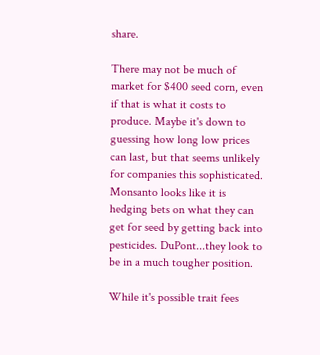share.

There may not be much of market for $400 seed corn, even if that is what it costs to produce. Maybe it's down to guessing how long low prices can last, but that seems unlikely for companies this sophisticated. Monsanto looks like it is hedging bets on what they can get for seed by getting back into pesticides. DuPont...they look to be in a much tougher position.

While it's possible trait fees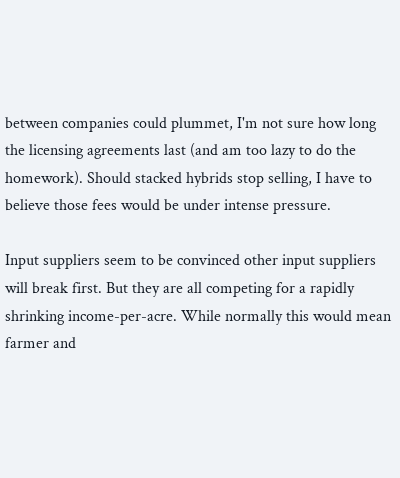between companies could plummet, I'm not sure how long the licensing agreements last (and am too lazy to do the homework). Should stacked hybrids stop selling, I have to believe those fees would be under intense pressure.

Input suppliers seem to be convinced other input suppliers will break first. But they are all competing for a rapidly shrinking income-per-acre. While normally this would mean farmer and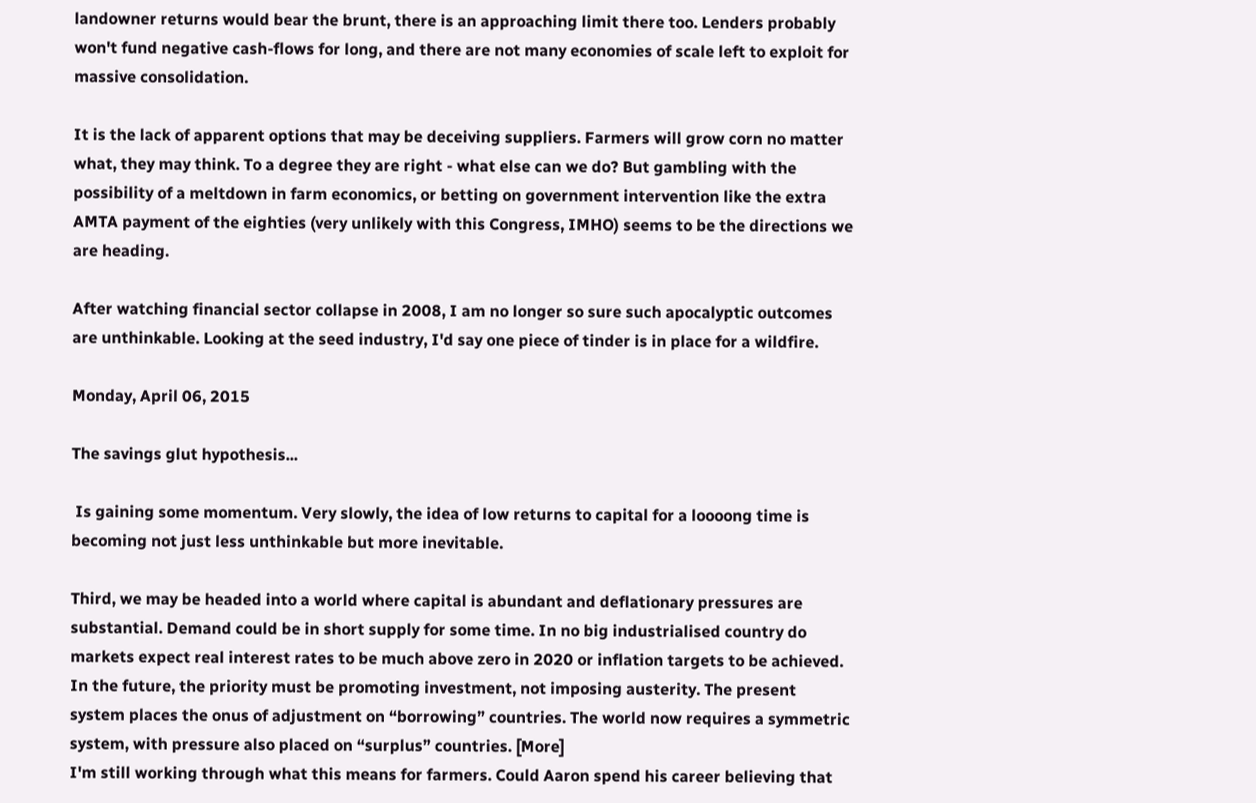landowner returns would bear the brunt, there is an approaching limit there too. Lenders probably won't fund negative cash-flows for long, and there are not many economies of scale left to exploit for massive consolidation.

It is the lack of apparent options that may be deceiving suppliers. Farmers will grow corn no matter what, they may think. To a degree they are right - what else can we do? But gambling with the possibility of a meltdown in farm economics, or betting on government intervention like the extra AMTA payment of the eighties (very unlikely with this Congress, IMHO) seems to be the directions we are heading.

After watching financial sector collapse in 2008, I am no longer so sure such apocalyptic outcomes are unthinkable. Looking at the seed industry, I'd say one piece of tinder is in place for a wildfire.

Monday, April 06, 2015

The savings glut hypothesis...

 Is gaining some momentum. Very slowly, the idea of low returns to capital for a loooong time is becoming not just less unthinkable but more inevitable.

Third, we may be headed into a world where capital is abundant and deflationary pressures are substantial. Demand could be in short supply for some time. In no big industrialised country do markets expect real interest rates to be much above zero in 2020 or inflation targets to be achieved. In the future, the priority must be promoting investment, not imposing austerity. The present system places the onus of adjustment on “borrowing” countries. The world now requires a symmetric system, with pressure also placed on “surplus” countries. [More]
I'm still working through what this means for farmers. Could Aaron spend his career believing that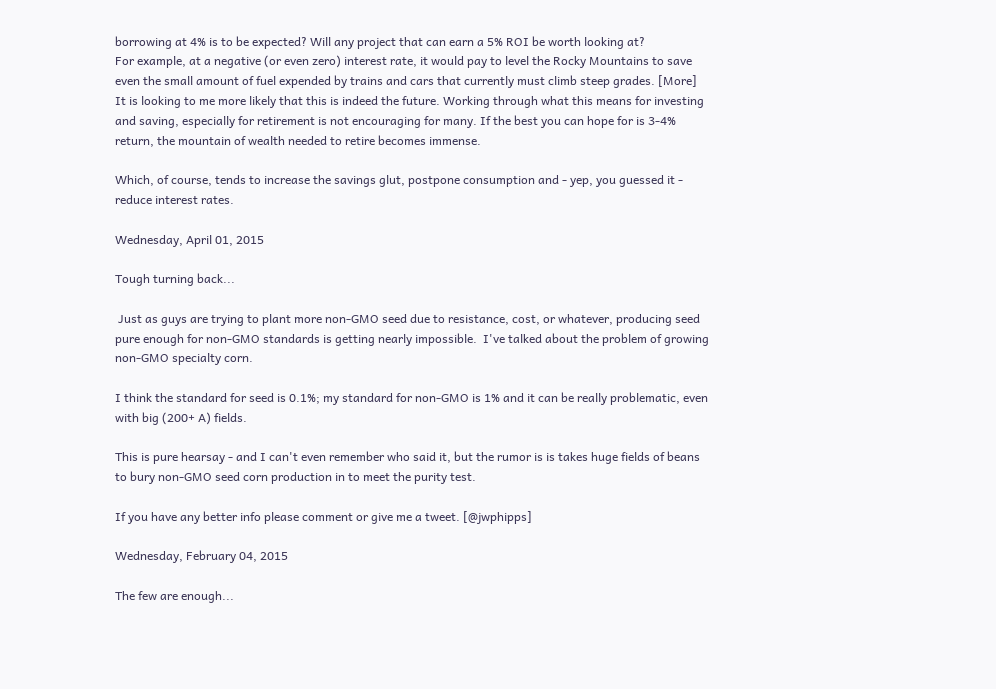borrowing at 4% is to be expected? Will any project that can earn a 5% ROI be worth looking at?
For example, at a negative (or even zero) interest rate, it would pay to level the Rocky Mountains to save even the small amount of fuel expended by trains and cars that currently must climb steep grades. [More]
It is looking to me more likely that this is indeed the future. Working through what this means for investing and saving, especially for retirement is not encouraging for many. If the best you can hope for is 3-4% return, the mountain of wealth needed to retire becomes immense.

Which, of course, tends to increase the savings glut, postpone consumption and - yep, you guessed it - reduce interest rates.

Wednesday, April 01, 2015

Tough turning back...

 Just as guys are trying to plant more non-GMO seed due to resistance, cost, or whatever, producing seed pure enough for non-GMO standards is getting nearly impossible.  I've talked about the problem of growing non-GMO specialty corn.

I think the standard for seed is 0.1%; my standard for non-GMO is 1% and it can be really problematic, even with big (200+ A) fields.

This is pure hearsay - and I can't even remember who said it, but the rumor is is takes huge fields of beans to bury non-GMO seed corn production in to meet the purity test.

If you have any better info please comment or give me a tweet. [@jwphipps]

Wednesday, February 04, 2015

The few are enough...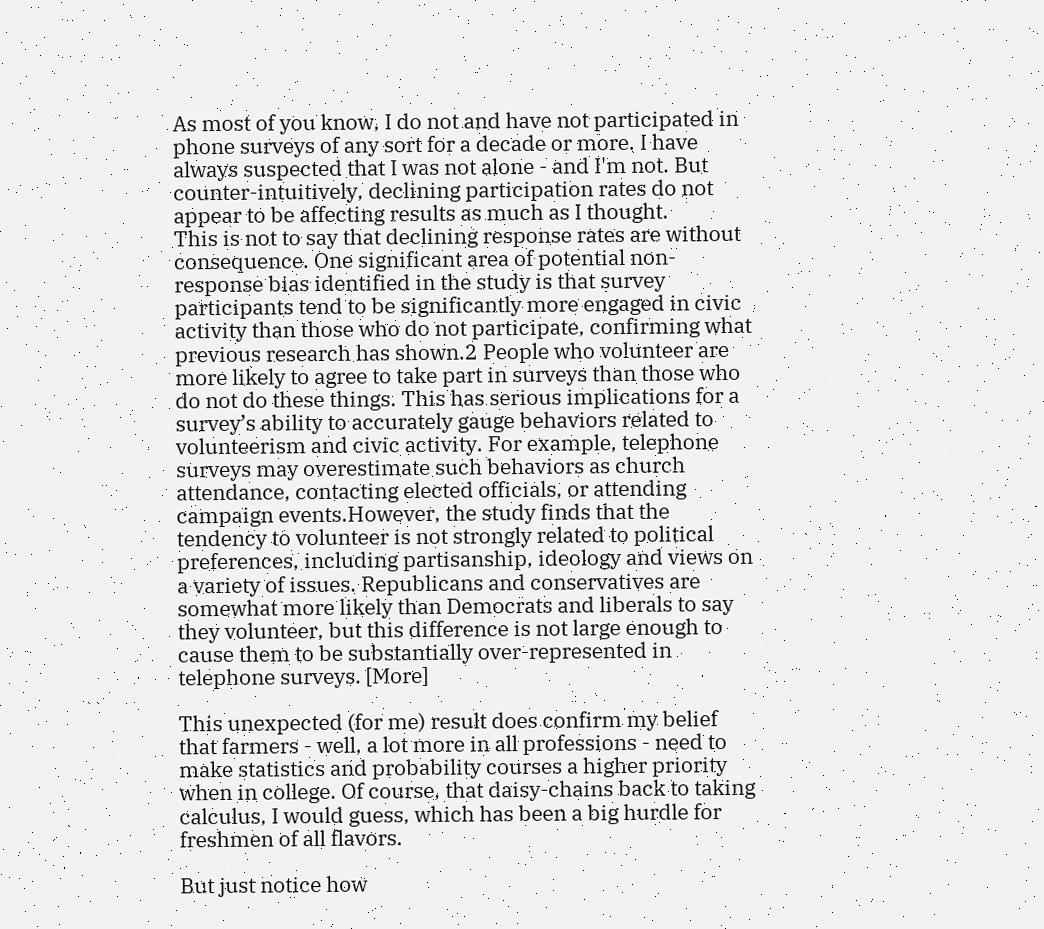As most of you know, I do not and have not participated in phone surveys of any sort for a decade or more. I have always suspected that I was not alone - and I'm not. But counter-intuitively, declining participation rates do not appear to be affecting results as much as I thought.
This is not to say that declining response rates are without consequence. One significant area of potential non-response bias identified in the study is that survey participants tend to be significantly more engaged in civic activity than those who do not participate, confirming what previous research has shown.2 People who volunteer are more likely to agree to take part in surveys than those who do not do these things. This has serious implications for a survey’s ability to accurately gauge behaviors related to volunteerism and civic activity. For example, telephone surveys may overestimate such behaviors as church attendance, contacting elected officials, or attending campaign events.However, the study finds that the tendency to volunteer is not strongly related to political preferences, including partisanship, ideology and views on a variety of issues. Republicans and conservatives are somewhat more likely than Democrats and liberals to say they volunteer, but this difference is not large enough to cause them to be substantially over-represented in telephone surveys. [More]

This unexpected (for me) result does confirm my belief that farmers - well, a lot more in all professions - need to make statistics and probability courses a higher priority when in college. Of course, that daisy-chains back to taking calculus, I would guess, which has been a big hurdle for freshmen of all flavors.

But just notice how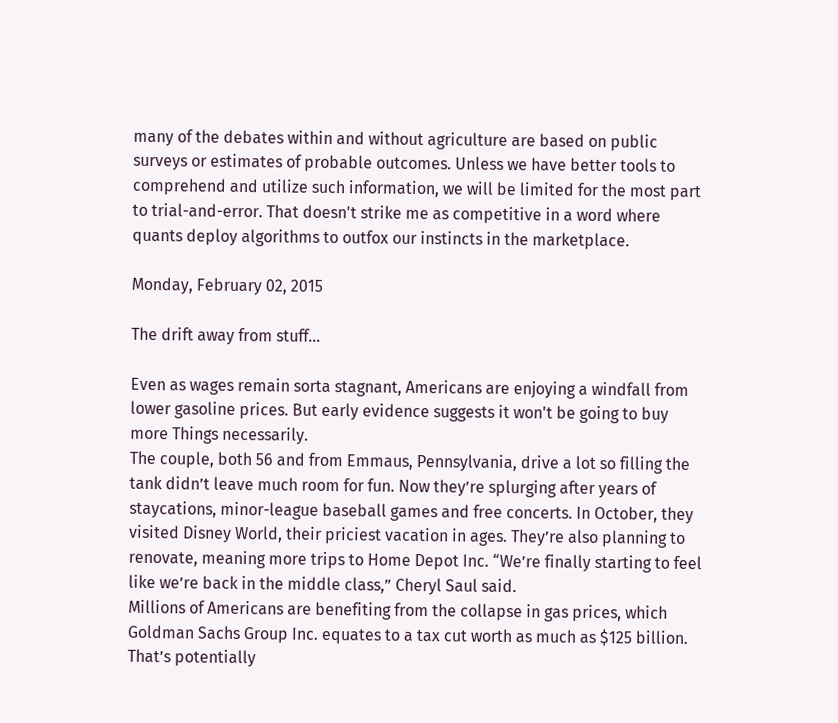many of the debates within and without agriculture are based on public surveys or estimates of probable outcomes. Unless we have better tools to comprehend and utilize such information, we will be limited for the most part to trial-and-error. That doesn't strike me as competitive in a word where quants deploy algorithms to outfox our instincts in the marketplace.

Monday, February 02, 2015

The drift away from stuff...

Even as wages remain sorta stagnant, Americans are enjoying a windfall from lower gasoline prices. But early evidence suggests it won't be going to buy more Things necessarily.
The couple, both 56 and from Emmaus, Pennsylvania, drive a lot so filling the tank didn’t leave much room for fun. Now they’re splurging after years of staycations, minor-league baseball games and free concerts. In October, they visited Disney World, their priciest vacation in ages. They’re also planning to renovate, meaning more trips to Home Depot Inc. “We’re finally starting to feel like we’re back in the middle class,” Cheryl Saul said.
Millions of Americans are benefiting from the collapse in gas prices, which Goldman Sachs Group Inc. equates to a tax cut worth as much as $125 billion. That’s potentially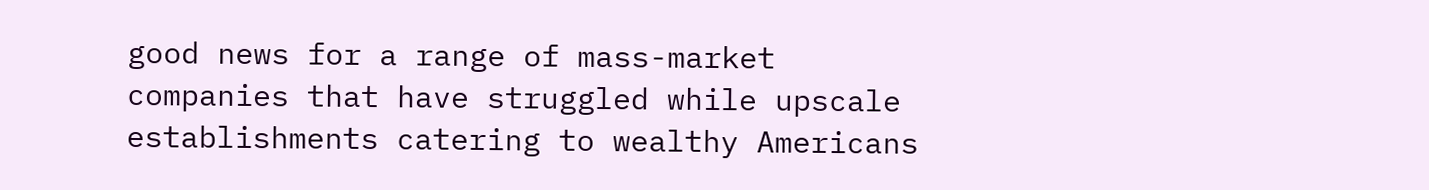good news for a range of mass-market companies that have struggled while upscale establishments catering to wealthy Americans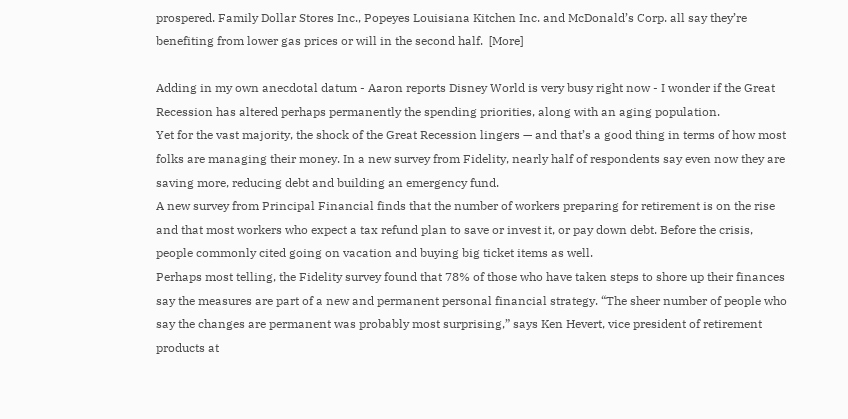prospered. Family Dollar Stores Inc., Popeyes Louisiana Kitchen Inc. and McDonald’s Corp. all say they’re benefiting from lower gas prices or will in the second half.  [More]

Adding in my own anecdotal datum - Aaron reports Disney World is very busy right now - I wonder if the Great Recession has altered perhaps permanently the spending priorities, along with an aging population.
Yet for the vast majority, the shock of the Great Recession lingers — and that’s a good thing in terms of how most folks are managing their money. In a new survey from Fidelity, nearly half of respondents say even now they are saving more, reducing debt and building an emergency fund.
A new survey from Principal Financial finds that the number of workers preparing for retirement is on the rise and that most workers who expect a tax refund plan to save or invest it, or pay down debt. Before the crisis, people commonly cited going on vacation and buying big ticket items as well.
Perhaps most telling, the Fidelity survey found that 78% of those who have taken steps to shore up their finances say the measures are part of a new and permanent personal financial strategy. “The sheer number of people who say the changes are permanent was probably most surprising,” says Ken Hevert, vice president of retirement products at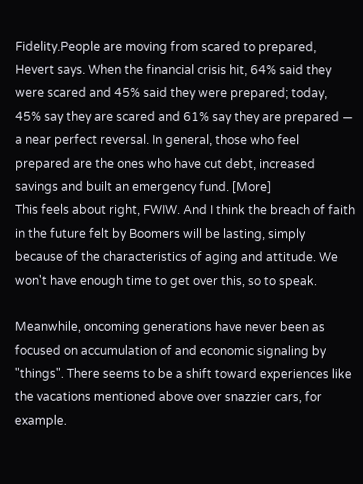Fidelity.People are moving from scared to prepared, Hevert says. When the financial crisis hit, 64% said they were scared and 45% said they were prepared; today, 45% say they are scared and 61% say they are prepared — a near perfect reversal. In general, those who feel prepared are the ones who have cut debt, increased savings and built an emergency fund. [More]
This feels about right, FWIW. And I think the breach of faith in the future felt by Boomers will be lasting, simply because of the characteristics of aging and attitude. We won't have enough time to get over this, so to speak.

Meanwhile, oncoming generations have never been as focused on accumulation of and economic signaling by "things". There seems to be a shift toward experiences like the vacations mentioned above over snazzier cars, for example.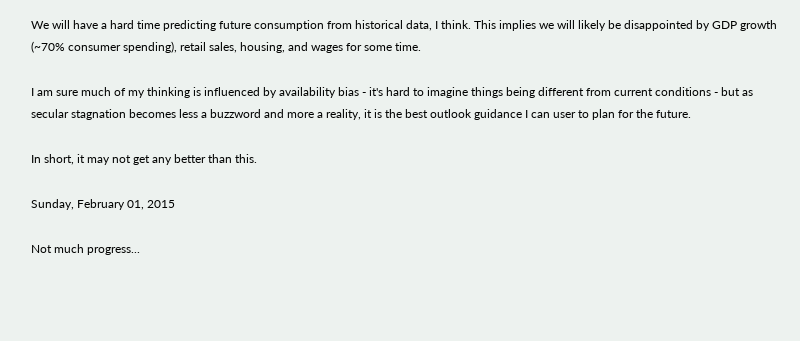We will have a hard time predicting future consumption from historical data, I think. This implies we will likely be disappointed by GDP growth (~70% consumer spending), retail sales, housing, and wages for some time.

I am sure much of my thinking is influenced by availability bias - it's hard to imagine things being different from current conditions - but as secular stagnation becomes less a buzzword and more a reality, it is the best outlook guidance I can user to plan for the future.

In short, it may not get any better than this.

Sunday, February 01, 2015

Not much progress...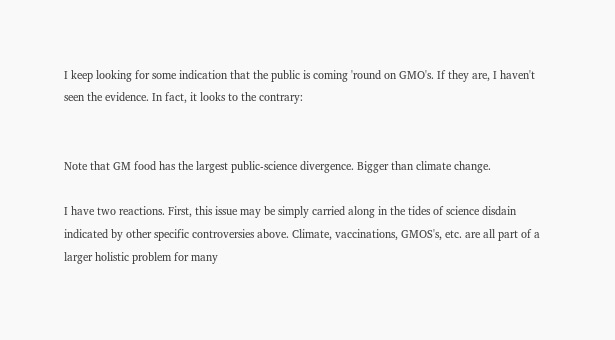I keep looking for some indication that the public is coming 'round on GMO's. If they are, I haven't seen the evidence. In fact, it looks to the contrary:


Note that GM food has the largest public-science divergence. Bigger than climate change.

I have two reactions. First, this issue may be simply carried along in the tides of science disdain indicated by other specific controversies above. Climate, vaccinations, GMOS's, etc. are all part of a larger holistic problem for many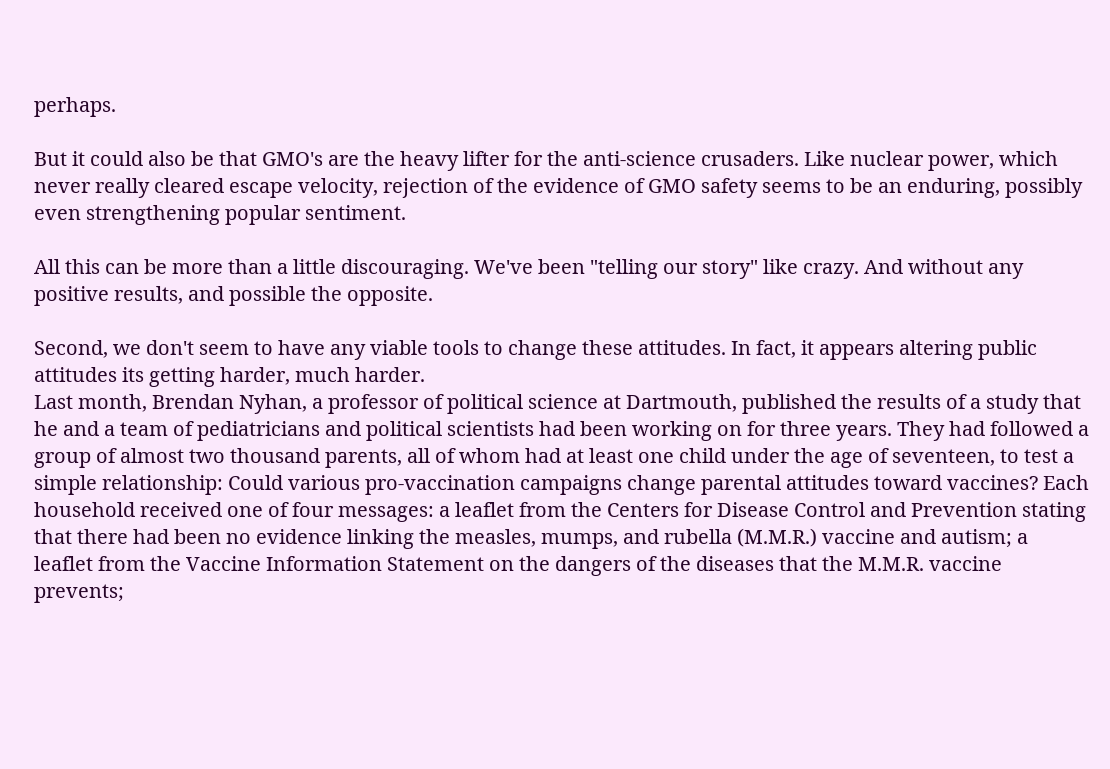perhaps.

But it could also be that GMO's are the heavy lifter for the anti-science crusaders. Like nuclear power, which never really cleared escape velocity, rejection of the evidence of GMO safety seems to be an enduring, possibly even strengthening popular sentiment.

All this can be more than a little discouraging. We've been "telling our story" like crazy. And without any positive results, and possible the opposite.

Second, we don't seem to have any viable tools to change these attitudes. In fact, it appears altering public attitudes its getting harder, much harder.
Last month, Brendan Nyhan, a professor of political science at Dartmouth, published the results of a study that he and a team of pediatricians and political scientists had been working on for three years. They had followed a group of almost two thousand parents, all of whom had at least one child under the age of seventeen, to test a simple relationship: Could various pro-vaccination campaigns change parental attitudes toward vaccines? Each household received one of four messages: a leaflet from the Centers for Disease Control and Prevention stating that there had been no evidence linking the measles, mumps, and rubella (M.M.R.) vaccine and autism; a leaflet from the Vaccine Information Statement on the dangers of the diseases that the M.M.R. vaccine prevents;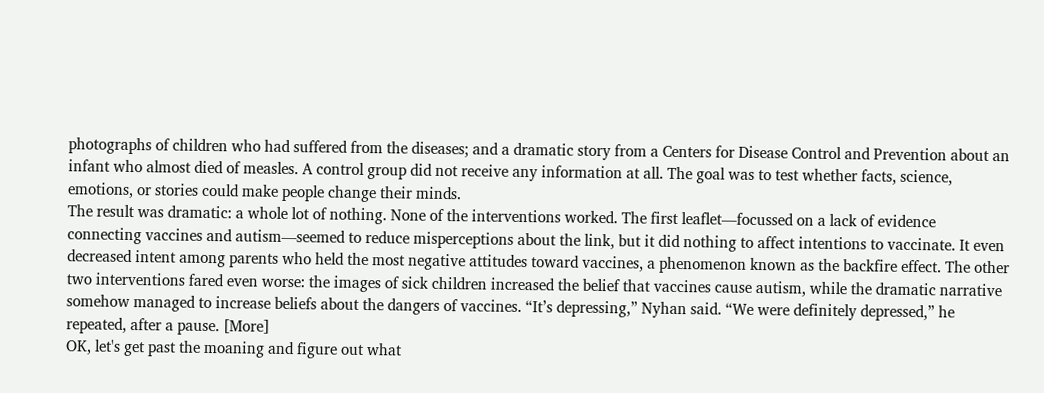photographs of children who had suffered from the diseases; and a dramatic story from a Centers for Disease Control and Prevention about an infant who almost died of measles. A control group did not receive any information at all. The goal was to test whether facts, science, emotions, or stories could make people change their minds.
The result was dramatic: a whole lot of nothing. None of the interventions worked. The first leaflet—focussed on a lack of evidence connecting vaccines and autism—seemed to reduce misperceptions about the link, but it did nothing to affect intentions to vaccinate. It even decreased intent among parents who held the most negative attitudes toward vaccines, a phenomenon known as the backfire effect. The other two interventions fared even worse: the images of sick children increased the belief that vaccines cause autism, while the dramatic narrative somehow managed to increase beliefs about the dangers of vaccines. “It’s depressing,” Nyhan said. “We were definitely depressed,” he repeated, after a pause. [More]
OK, let's get past the moaning and figure out what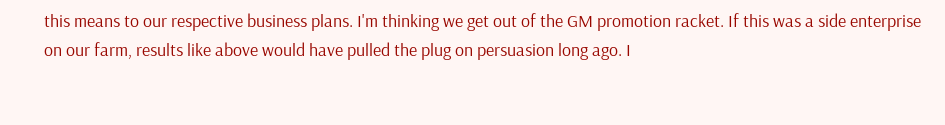this means to our respective business plans. I'm thinking we get out of the GM promotion racket. If this was a side enterprise on our farm, results like above would have pulled the plug on persuasion long ago. I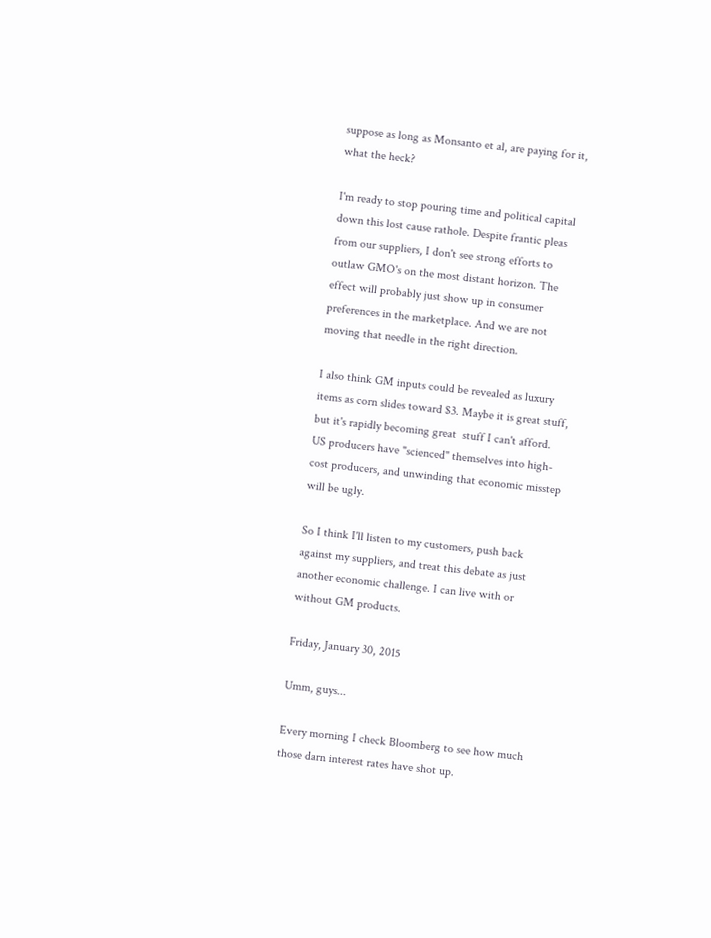suppose as long as Monsanto et al, are paying for it, what the heck?

I'm ready to stop pouring time and political capital down this lost cause rathole. Despite frantic pleas from our suppliers, I don't see strong efforts to outlaw GMO's on the most distant horizon. The effect will probably just show up in consumer preferences in the marketplace. And we are not moving that needle in the right direction.

I also think GM inputs could be revealed as luxury items as corn slides toward $3. Maybe it is great stuff, but it's rapidly becoming great  stuff I can't afford. US producers have "scienced" themselves into high-cost producers, and unwinding that economic misstep will be ugly.

So I think I'll listen to my customers, push back against my suppliers, and treat this debate as just another economic challenge. I can live with or without GM products.

Friday, January 30, 2015

Umm, guys...

Every morning I check Bloomberg to see how much those darn interest rates have shot up.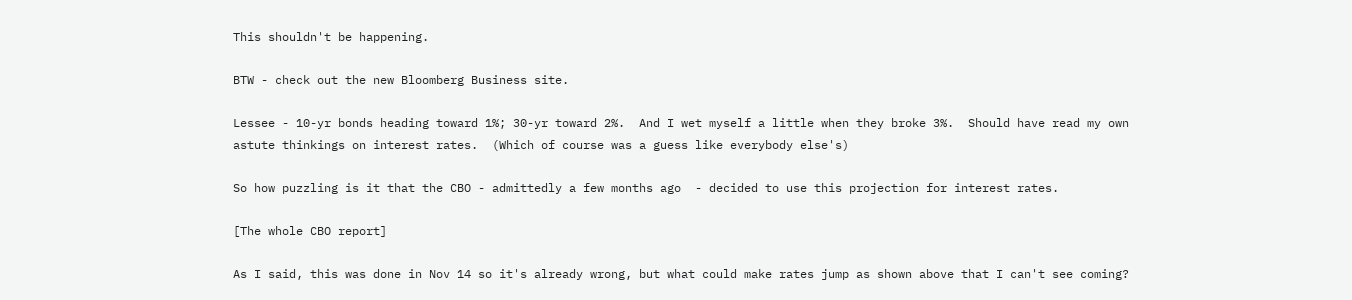This shouldn't be happening.

BTW - check out the new Bloomberg Business site.

Lessee - 10-yr bonds heading toward 1%; 30-yr toward 2%.  And I wet myself a little when they broke 3%.  Should have read my own astute thinkings on interest rates.  (Which of course was a guess like everybody else's)

So how puzzling is it that the CBO - admittedly a few months ago  - decided to use this projection for interest rates.

[The whole CBO report]

As I said, this was done in Nov 14 so it's already wrong, but what could make rates jump as shown above that I can't see coming?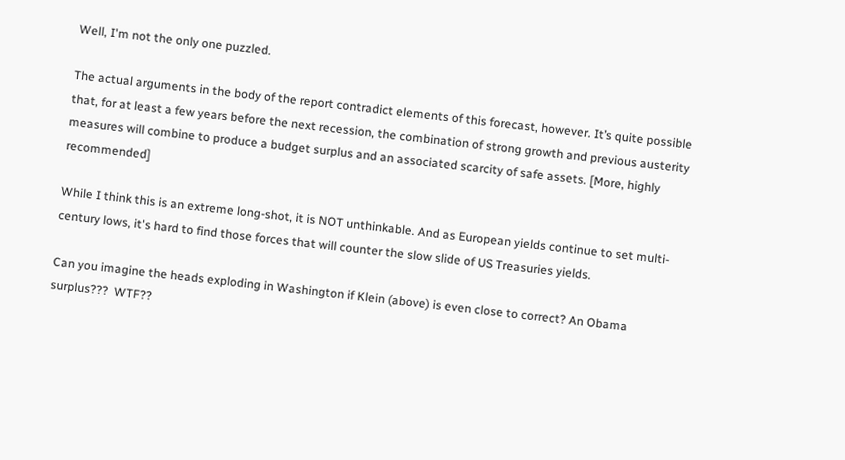Well, I'm not the only one puzzled.

The actual arguments in the body of the report contradict elements of this forecast, however. It’s quite possible that, for at least a few years before the next recession, the combination of strong growth and previous austerity measures will combine to produce a budget surplus and an associated scarcity of safe assets. [More, highly recommended]

While I think this is an extreme long-shot, it is NOT unthinkable. And as European yields continue to set multi-century lows, it's hard to find those forces that will counter the slow slide of US Treasuries yields.

Can you imagine the heads exploding in Washington if Klein (above) is even close to correct? An Obama surplus???  WTF??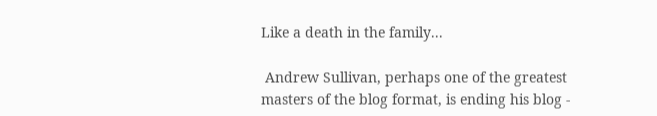Like a death in the family...

 Andrew Sullivan, perhaps one of the greatest masters of the blog format, is ending his blog -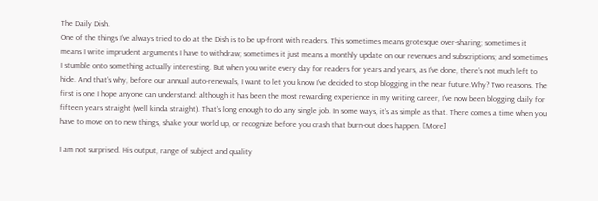The Daily Dish.
One of the things I’ve always tried to do at the Dish is to be up-front with readers. This sometimes means grotesque over-sharing; sometimes it means I write imprudent arguments I have to withdraw; sometimes it just means a monthly update on our revenues and subscriptions; and sometimes I stumble onto something actually interesting. But when you write every day for readers for years and years, as I’ve done, there’s not much left to hide. And that’s why, before our annual auto-renewals, I want to let you know I’ve decided to stop blogging in the near future.Why? Two reasons. The first is one I hope anyone can understand: although it has been the most rewarding experience in my writing career, I’ve now been blogging daily for fifteen years straight (well kinda straight). That’s long enough to do any single job. In some ways, it’s as simple as that. There comes a time when you have to move on to new things, shake your world up, or recognize before you crash that burn-out does happen. [More]

I am not surprised. His output, range of subject and quality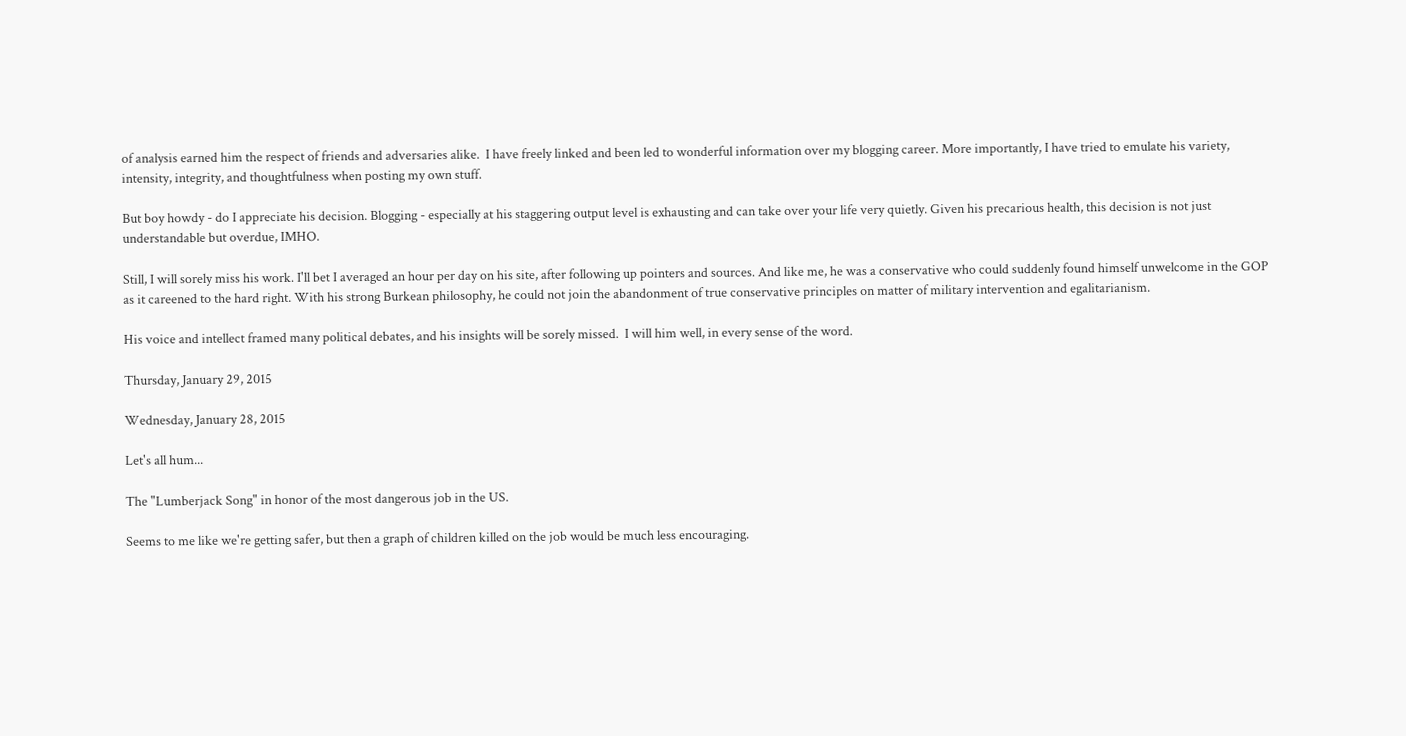of analysis earned him the respect of friends and adversaries alike.  I have freely linked and been led to wonderful information over my blogging career. More importantly, I have tried to emulate his variety, intensity, integrity, and thoughtfulness when posting my own stuff.

But boy howdy - do I appreciate his decision. Blogging - especially at his staggering output level is exhausting and can take over your life very quietly. Given his precarious health, this decision is not just understandable but overdue, IMHO.

Still, I will sorely miss his work. I'll bet I averaged an hour per day on his site, after following up pointers and sources. And like me, he was a conservative who could suddenly found himself unwelcome in the GOP as it careened to the hard right. With his strong Burkean philosophy, he could not join the abandonment of true conservative principles on matter of military intervention and egalitarianism.

His voice and intellect framed many political debates, and his insights will be sorely missed.  I will him well, in every sense of the word.

Thursday, January 29, 2015

Wednesday, January 28, 2015

Let's all hum...

The "Lumberjack Song" in honor of the most dangerous job in the US.

Seems to me like we're getting safer, but then a graph of children killed on the job would be much less encouraging.